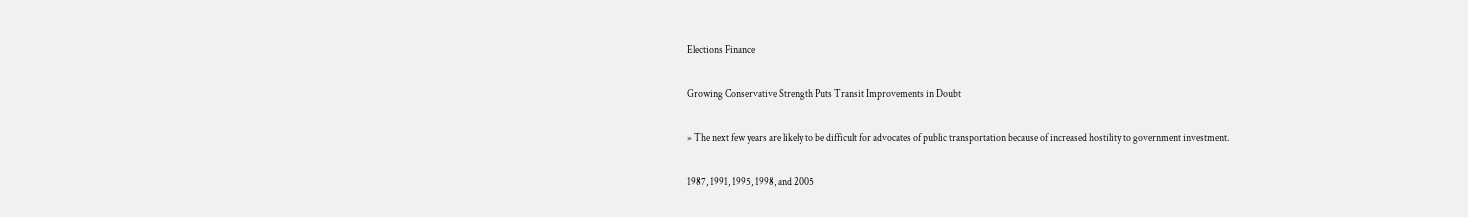Elections Finance

Growing Conservative Strength Puts Transit Improvements in Doubt

» The next few years are likely to be difficult for advocates of public transportation because of increased hostility to government investment.

1987, 1991, 1995, 1998, and 2005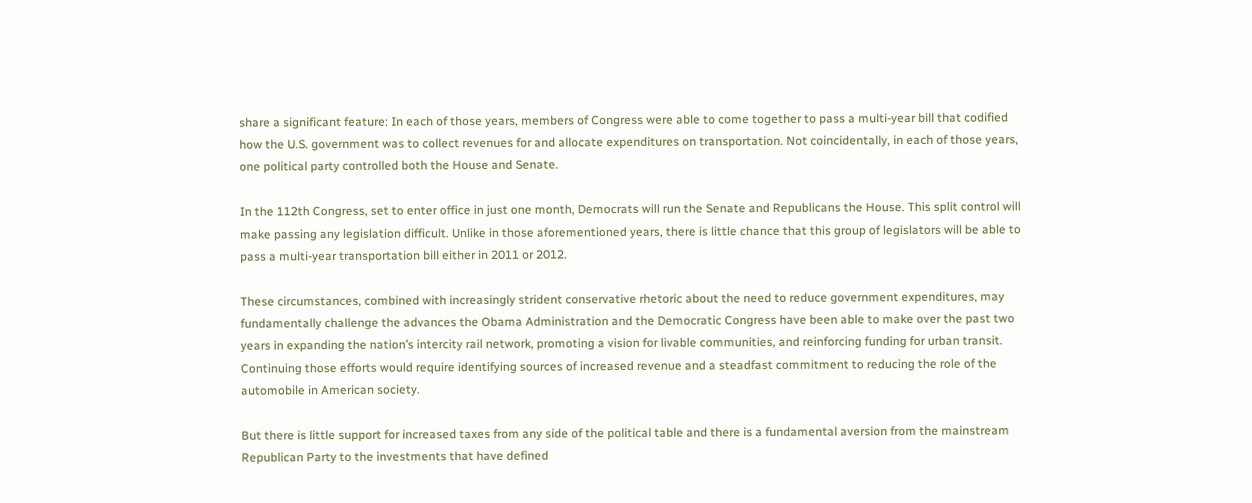share a significant feature: In each of those years, members of Congress were able to come together to pass a multi-year bill that codified how the U.S. government was to collect revenues for and allocate expenditures on transportation. Not coincidentally, in each of those years, one political party controlled both the House and Senate.

In the 112th Congress, set to enter office in just one month, Democrats will run the Senate and Republicans the House. This split control will make passing any legislation difficult. Unlike in those aforementioned years, there is little chance that this group of legislators will be able to pass a multi-year transportation bill either in 2011 or 2012.

These circumstances, combined with increasingly strident conservative rhetoric about the need to reduce government expenditures, may fundamentally challenge the advances the Obama Administration and the Democratic Congress have been able to make over the past two years in expanding the nation’s intercity rail network, promoting a vision for livable communities, and reinforcing funding for urban transit. Continuing those efforts would require identifying sources of increased revenue and a steadfast commitment to reducing the role of the automobile in American society.

But there is little support for increased taxes from any side of the political table and there is a fundamental aversion from the mainstream Republican Party to the investments that have defined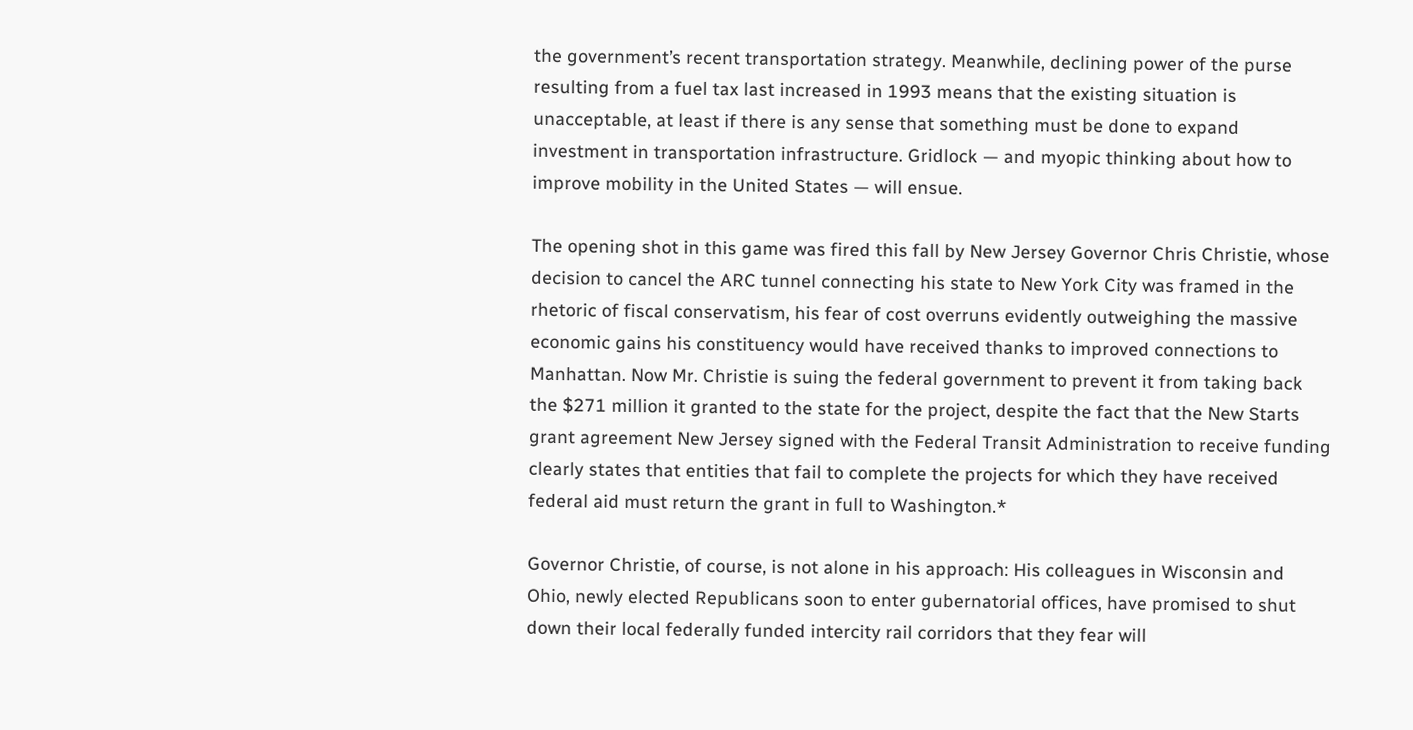the government’s recent transportation strategy. Meanwhile, declining power of the purse resulting from a fuel tax last increased in 1993 means that the existing situation is unacceptable, at least if there is any sense that something must be done to expand investment in transportation infrastructure. Gridlock — and myopic thinking about how to improve mobility in the United States — will ensue.

The opening shot in this game was fired this fall by New Jersey Governor Chris Christie, whose decision to cancel the ARC tunnel connecting his state to New York City was framed in the rhetoric of fiscal conservatism, his fear of cost overruns evidently outweighing the massive economic gains his constituency would have received thanks to improved connections to Manhattan. Now Mr. Christie is suing the federal government to prevent it from taking back the $271 million it granted to the state for the project, despite the fact that the New Starts grant agreement New Jersey signed with the Federal Transit Administration to receive funding clearly states that entities that fail to complete the projects for which they have received federal aid must return the grant in full to Washington.*

Governor Christie, of course, is not alone in his approach: His colleagues in Wisconsin and Ohio, newly elected Republicans soon to enter gubernatorial offices, have promised to shut down their local federally funded intercity rail corridors that they fear will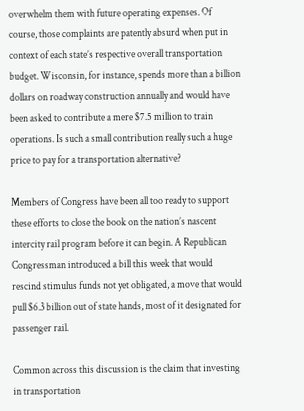overwhelm them with future operating expenses. Of course, those complaints are patently absurd when put in context of each state’s respective overall transportation budget. Wisconsin, for instance, spends more than a billion dollars on roadway construction annually and would have been asked to contribute a mere $7.5 million to train operations. Is such a small contribution really such a huge price to pay for a transportation alternative?

Members of Congress have been all too ready to support these efforts to close the book on the nation’s nascent intercity rail program before it can begin. A Republican Congressman introduced a bill this week that would rescind stimulus funds not yet obligated, a move that would pull $6.3 billion out of state hands, most of it designated for passenger rail.

Common across this discussion is the claim that investing in transportation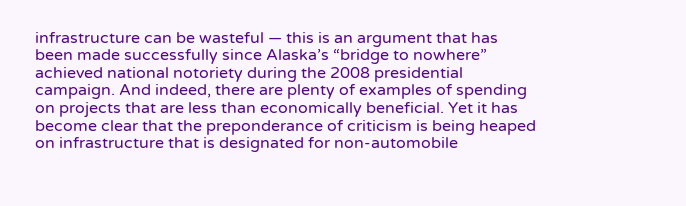infrastructure can be wasteful — this is an argument that has been made successfully since Alaska’s “bridge to nowhere” achieved national notoriety during the 2008 presidential campaign. And indeed, there are plenty of examples of spending on projects that are less than economically beneficial. Yet it has become clear that the preponderance of criticism is being heaped on infrastructure that is designated for non-automobile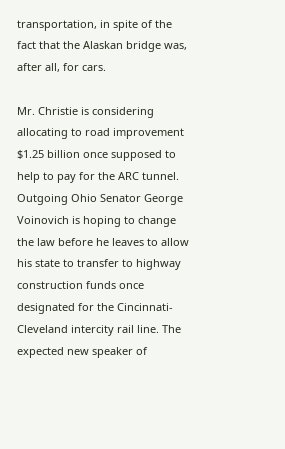transportation, in spite of the fact that the Alaskan bridge was, after all, for cars.

Mr. Christie is considering allocating to road improvement $1.25 billion once supposed to help to pay for the ARC tunnel. Outgoing Ohio Senator George Voinovich is hoping to change the law before he leaves to allow his state to transfer to highway construction funds once designated for the Cincinnati-Cleveland intercity rail line. The expected new speaker of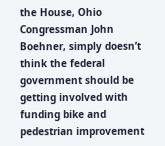the House, Ohio Congressman John Boehner, simply doesn’t think the federal government should be getting involved with funding bike and pedestrian improvement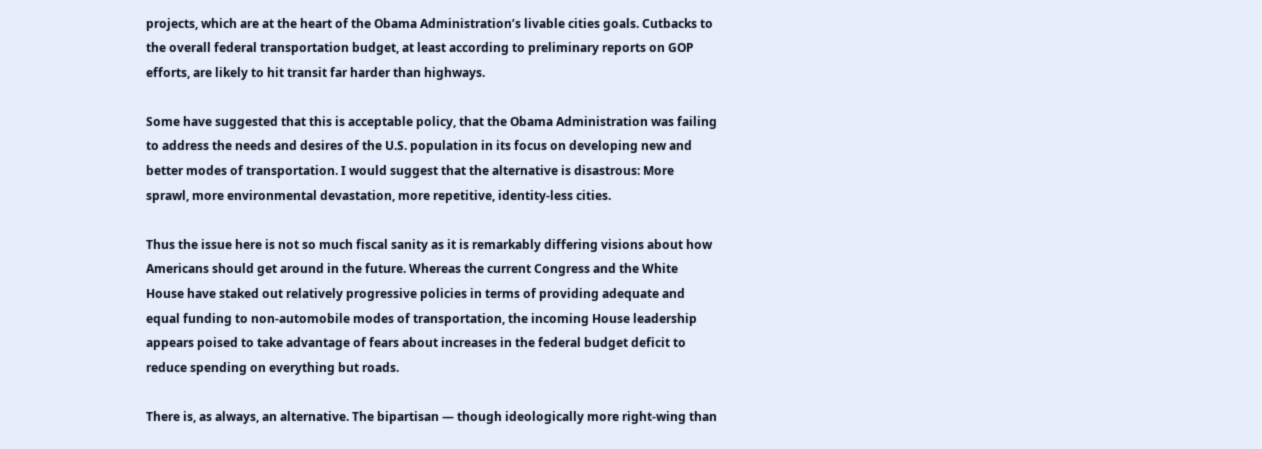projects, which are at the heart of the Obama Administration’s livable cities goals. Cutbacks to the overall federal transportation budget, at least according to preliminary reports on GOP efforts, are likely to hit transit far harder than highways.

Some have suggested that this is acceptable policy, that the Obama Administration was failing to address the needs and desires of the U.S. population in its focus on developing new and better modes of transportation. I would suggest that the alternative is disastrous: More sprawl, more environmental devastation, more repetitive, identity-less cities.

Thus the issue here is not so much fiscal sanity as it is remarkably differing visions about how Americans should get around in the future. Whereas the current Congress and the White House have staked out relatively progressive policies in terms of providing adequate and equal funding to non-automobile modes of transportation, the incoming House leadership appears poised to take advantage of fears about increases in the federal budget deficit to reduce spending on everything but roads.

There is, as always, an alternative. The bipartisan — though ideologically more right-wing than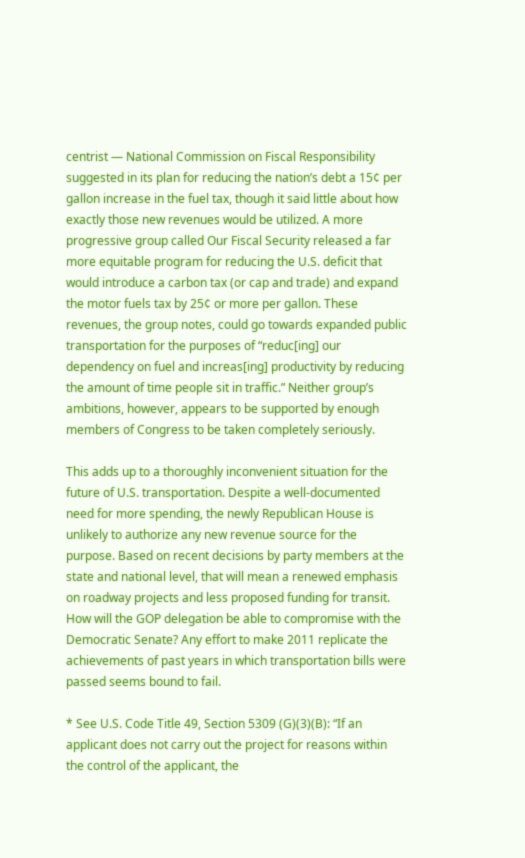centrist — National Commission on Fiscal Responsibility suggested in its plan for reducing the nation’s debt a 15¢ per gallon increase in the fuel tax, though it said little about how exactly those new revenues would be utilized. A more progressive group called Our Fiscal Security released a far more equitable program for reducing the U.S. deficit that would introduce a carbon tax (or cap and trade) and expand the motor fuels tax by 25¢ or more per gallon. These revenues, the group notes, could go towards expanded public transportation for the purposes of “reduc[ing] our dependency on fuel and increas[ing] productivity by reducing the amount of time people sit in traffic.” Neither group’s ambitions, however, appears to be supported by enough members of Congress to be taken completely seriously.

This adds up to a thoroughly inconvenient situation for the future of U.S. transportation. Despite a well-documented need for more spending, the newly Republican House is unlikely to authorize any new revenue source for the purpose. Based on recent decisions by party members at the state and national level, that will mean a renewed emphasis on roadway projects and less proposed funding for transit. How will the GOP delegation be able to compromise with the Democratic Senate? Any effort to make 2011 replicate the achievements of past years in which transportation bills were passed seems bound to fail.

* See U.S. Code Title 49, Section 5309 (G)(3)(B): “If an applicant does not carry out the project for reasons within the control of the applicant, the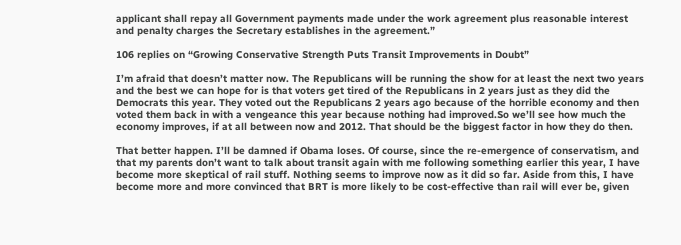applicant shall repay all Government payments made under the work agreement plus reasonable interest and penalty charges the Secretary establishes in the agreement.”

106 replies on “Growing Conservative Strength Puts Transit Improvements in Doubt”

I’m afraid that doesn’t matter now. The Republicans will be running the show for at least the next two years and the best we can hope for is that voters get tired of the Republicans in 2 years just as they did the Democrats this year. They voted out the Republicans 2 years ago because of the horrible economy and then voted them back in with a vengeance this year because nothing had improved.So we’ll see how much the economy improves, if at all between now and 2012. That should be the biggest factor in how they do then.

That better happen. I’ll be damned if Obama loses. Of course, since the re-emergence of conservatism, and that my parents don’t want to talk about transit again with me following something earlier this year, I have become more skeptical of rail stuff. Nothing seems to improve now as it did so far. Aside from this, I have become more and more convinced that BRT is more likely to be cost-effective than rail will ever be, given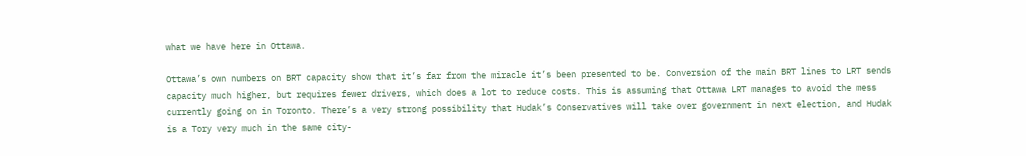what we have here in Ottawa.

Ottawa’s own numbers on BRT capacity show that it’s far from the miracle it’s been presented to be. Conversion of the main BRT lines to LRT sends capacity much higher, but requires fewer drivers, which does a lot to reduce costs. This is assuming that Ottawa LRT manages to avoid the mess currently going on in Toronto. There’s a very strong possibility that Hudak’s Conservatives will take over government in next election, and Hudak is a Tory very much in the same city-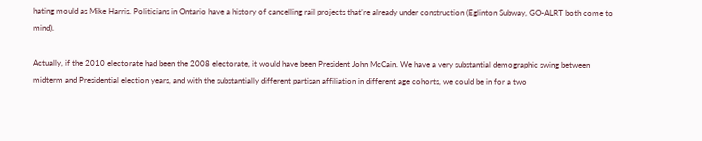hating mould as Mike Harris. Politicians in Ontario have a history of cancelling rail projects that’re already under construction (Eglinton Subway, GO-ALRT both come to mind).

Actually, if the 2010 electorate had been the 2008 electorate, it would have been President John McCain. We have a very substantial demographic swing between midterm and Presidential election years, and with the substantially different partisan affiliation in different age cohorts, we could be in for a two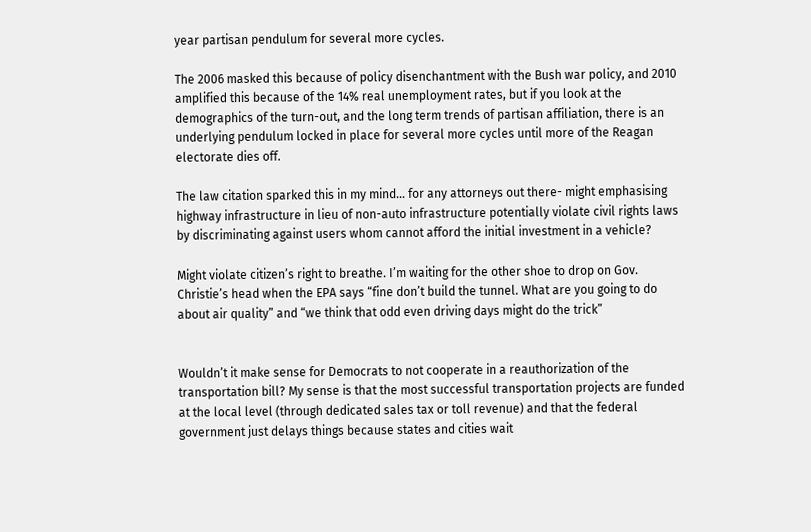year partisan pendulum for several more cycles.

The 2006 masked this because of policy disenchantment with the Bush war policy, and 2010 amplified this because of the 14% real unemployment rates, but if you look at the demographics of the turn-out, and the long term trends of partisan affiliation, there is an underlying pendulum locked in place for several more cycles until more of the Reagan electorate dies off.

The law citation sparked this in my mind… for any attorneys out there- might emphasising highway infrastructure in lieu of non-auto infrastructure potentially violate civil rights laws by discriminating against users whom cannot afford the initial investment in a vehicle?

Might violate citizen’s right to breathe. I’m waiting for the other shoe to drop on Gov. Christie’s head when the EPA says “fine don’t build the tunnel. What are you going to do about air quality” and “we think that odd even driving days might do the trick”


Wouldn’t it make sense for Democrats to not cooperate in a reauthorization of the transportation bill? My sense is that the most successful transportation projects are funded at the local level (through dedicated sales tax or toll revenue) and that the federal government just delays things because states and cities wait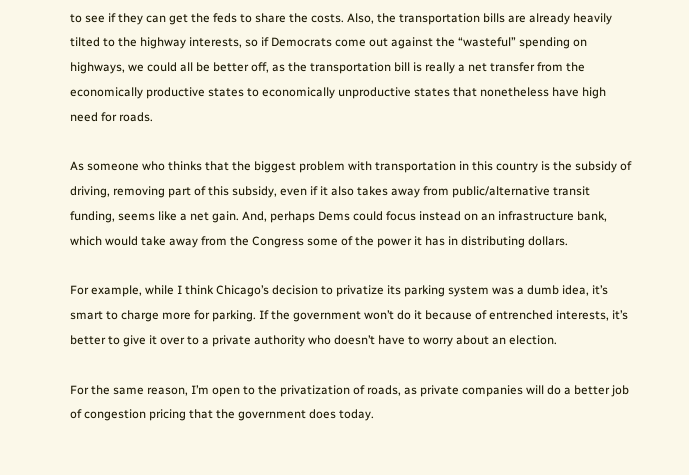to see if they can get the feds to share the costs. Also, the transportation bills are already heavily tilted to the highway interests, so if Democrats come out against the “wasteful” spending on highways, we could all be better off, as the transportation bill is really a net transfer from the economically productive states to economically unproductive states that nonetheless have high need for roads.

As someone who thinks that the biggest problem with transportation in this country is the subsidy of driving, removing part of this subsidy, even if it also takes away from public/alternative transit funding, seems like a net gain. And, perhaps Dems could focus instead on an infrastructure bank, which would take away from the Congress some of the power it has in distributing dollars.

For example, while I think Chicago’s decision to privatize its parking system was a dumb idea, it’s smart to charge more for parking. If the government won’t do it because of entrenched interests, it’s better to give it over to a private authority who doesn’t have to worry about an election.

For the same reason, I’m open to the privatization of roads, as private companies will do a better job of congestion pricing that the government does today.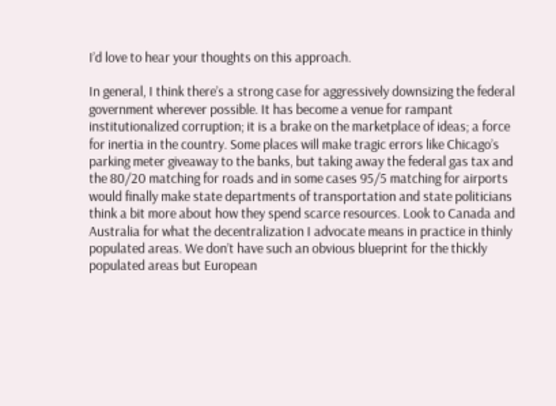I’d love to hear your thoughts on this approach.

In general, I think there’s a strong case for aggressively downsizing the federal government wherever possible. It has become a venue for rampant institutionalized corruption; it is a brake on the marketplace of ideas; a force for inertia in the country. Some places will make tragic errors like Chicago’s parking meter giveaway to the banks, but taking away the federal gas tax and the 80/20 matching for roads and in some cases 95/5 matching for airports would finally make state departments of transportation and state politicians think a bit more about how they spend scarce resources. Look to Canada and Australia for what the decentralization I advocate means in practice in thinly populated areas. We don’t have such an obvious blueprint for the thickly populated areas but European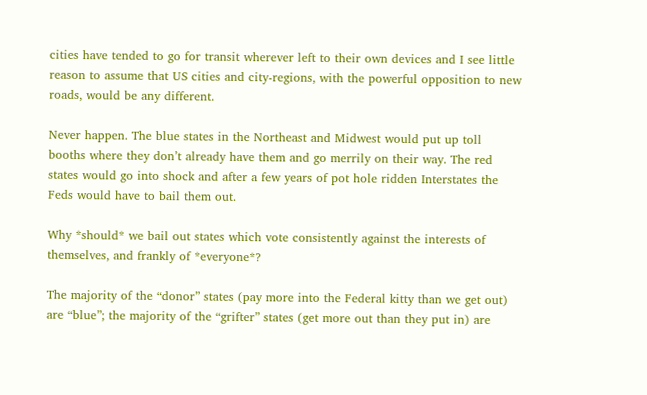cities have tended to go for transit wherever left to their own devices and I see little reason to assume that US cities and city-regions, with the powerful opposition to new roads, would be any different.

Never happen. The blue states in the Northeast and Midwest would put up toll booths where they don’t already have them and go merrily on their way. The red states would go into shock and after a few years of pot hole ridden Interstates the Feds would have to bail them out.

Why *should* we bail out states which vote consistently against the interests of themselves, and frankly of *everyone*?

The majority of the “donor” states (pay more into the Federal kitty than we get out) are “blue”; the majority of the “grifter” states (get more out than they put in) are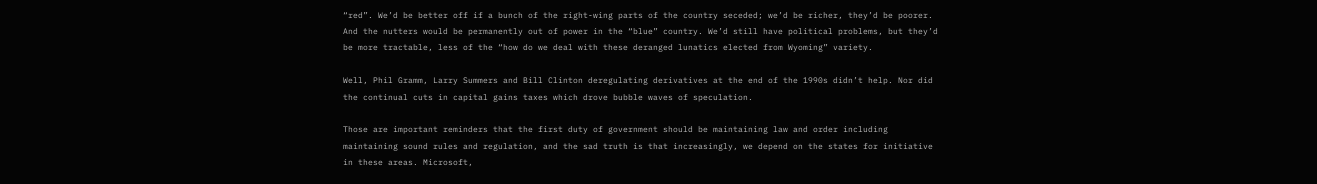“red”. We’d be better off if a bunch of the right-wing parts of the country seceded; we’d be richer, they’d be poorer. And the nutters would be permanently out of power in the “blue” country. We’d still have political problems, but they’d be more tractable, less of the “how do we deal with these deranged lunatics elected from Wyoming” variety.

Well, Phil Gramm, Larry Summers and Bill Clinton deregulating derivatives at the end of the 1990s didn’t help. Nor did the continual cuts in capital gains taxes which drove bubble waves of speculation.

Those are important reminders that the first duty of government should be maintaining law and order including maintaining sound rules and regulation, and the sad truth is that increasingly, we depend on the states for initiative in these areas. Microsoft,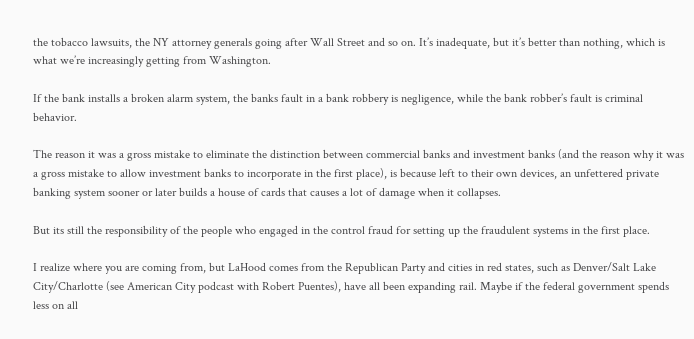the tobacco lawsuits, the NY attorney generals going after Wall Street and so on. It’s inadequate, but it’s better than nothing, which is what we’re increasingly getting from Washington.

If the bank installs a broken alarm system, the banks fault in a bank robbery is negligence, while the bank robber’s fault is criminal behavior.

The reason it was a gross mistake to eliminate the distinction between commercial banks and investment banks (and the reason why it was a gross mistake to allow investment banks to incorporate in the first place), is because left to their own devices, an unfettered private banking system sooner or later builds a house of cards that causes a lot of damage when it collapses.

But its still the responsibility of the people who engaged in the control fraud for setting up the fraudulent systems in the first place.

I realize where you are coming from, but LaHood comes from the Republican Party and cities in red states, such as Denver/Salt Lake City/Charlotte (see American City podcast with Robert Puentes), have all been expanding rail. Maybe if the federal government spends less on all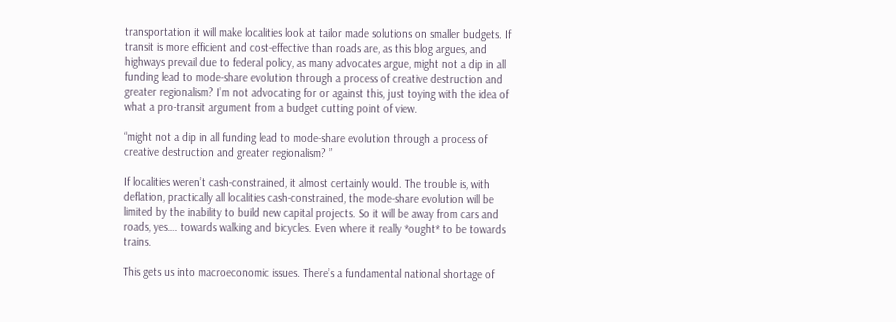transportation it will make localities look at tailor made solutions on smaller budgets. If transit is more efficient and cost-effective than roads are, as this blog argues, and highways prevail due to federal policy, as many advocates argue, might not a dip in all funding lead to mode-share evolution through a process of creative destruction and greater regionalism? I’m not advocating for or against this, just toying with the idea of what a pro-transit argument from a budget cutting point of view.

“might not a dip in all funding lead to mode-share evolution through a process of creative destruction and greater regionalism? ”

If localities weren’t cash-constrained, it almost certainly would. The trouble is, with deflation, practically all localities cash-constrained, the mode-share evolution will be limited by the inability to build new capital projects. So it will be away from cars and roads, yes…. towards walking and bicycles. Even where it really *ought* to be towards trains.

This gets us into macroeconomic issues. There’s a fundamental national shortage of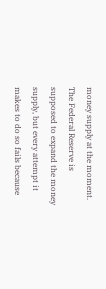money supply at the moment. The Federal Reserve is supposed to expand the money supply, but every attempt it makes to do so fails because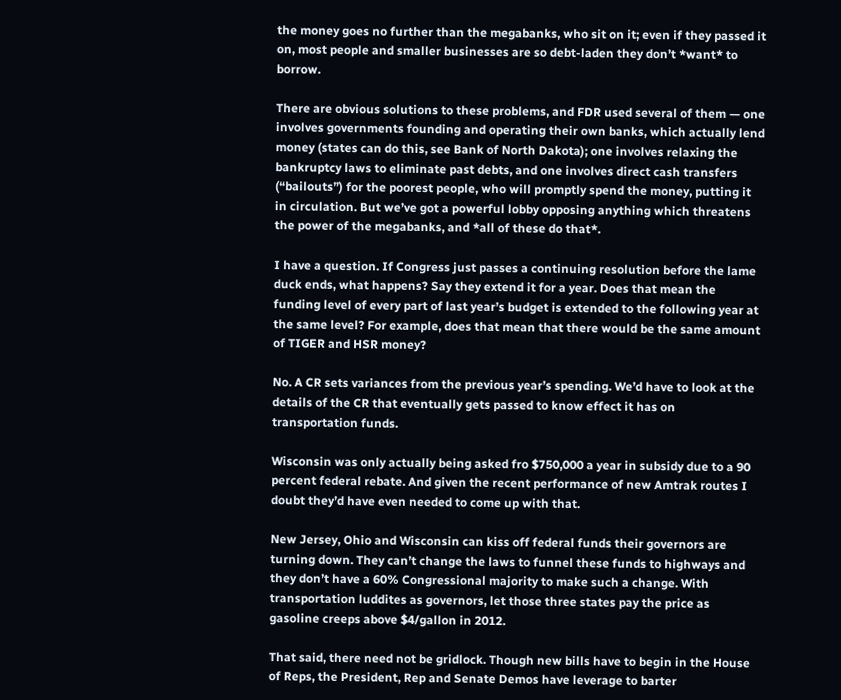the money goes no further than the megabanks, who sit on it; even if they passed it on, most people and smaller businesses are so debt-laden they don’t *want* to borrow.

There are obvious solutions to these problems, and FDR used several of them — one involves governments founding and operating their own banks, which actually lend money (states can do this, see Bank of North Dakota); one involves relaxing the bankruptcy laws to eliminate past debts, and one involves direct cash transfers (“bailouts”) for the poorest people, who will promptly spend the money, putting it in circulation. But we’ve got a powerful lobby opposing anything which threatens the power of the megabanks, and *all of these do that*.

I have a question. If Congress just passes a continuing resolution before the lame duck ends, what happens? Say they extend it for a year. Does that mean the funding level of every part of last year’s budget is extended to the following year at the same level? For example, does that mean that there would be the same amount of TIGER and HSR money?

No. A CR sets variances from the previous year’s spending. We’d have to look at the details of the CR that eventually gets passed to know effect it has on transportation funds.

Wisconsin was only actually being asked fro $750,000 a year in subsidy due to a 90 percent federal rebate. And given the recent performance of new Amtrak routes I doubt they’d have even needed to come up with that.

New Jersey, Ohio and Wisconsin can kiss off federal funds their governors are turning down. They can’t change the laws to funnel these funds to highways and they don’t have a 60% Congressional majority to make such a change. With transportation luddites as governors, let those three states pay the price as gasoline creeps above $4/gallon in 2012.

That said, there need not be gridlock. Though new bills have to begin in the House of Reps, the President, Rep and Senate Demos have leverage to barter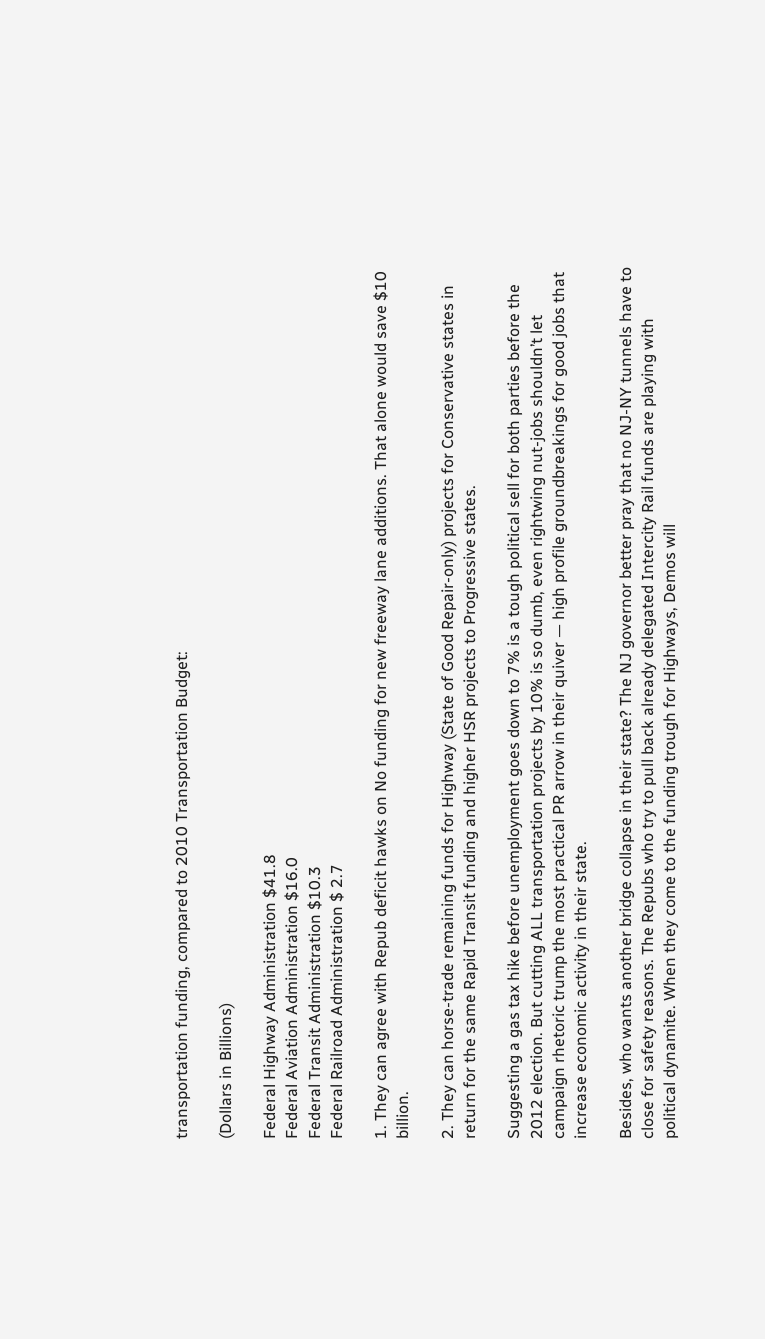transportation funding, compared to 2010 Transportation Budget:

(Dollars in Billions)

Federal Highway Administration $41.8
Federal Aviation Administration $16.0
Federal Transit Administration $10.3
Federal Railroad Administration $ 2.7

1. They can agree with Repub deficit hawks on No funding for new freeway lane additions. That alone would save $10 billion.

2. They can horse-trade remaining funds for Highway (State of Good Repair-only) projects for Conservative states in return for the same Rapid Transit funding and higher HSR projects to Progressive states.

Suggesting a gas tax hike before unemployment goes down to 7% is a tough political sell for both parties before the 2012 election. But cutting ALL transportation projects by 10% is so dumb, even rightwing nut-jobs shouldn’t let campaign rhetoric trump the most practical PR arrow in their quiver — high profile groundbreakings for good jobs that increase economic activity in their state.

Besides, who wants another bridge collapse in their state? The NJ governor better pray that no NJ-NY tunnels have to close for safety reasons. The Repubs who try to pull back already delegated Intercity Rail funds are playing with political dynamite. When they come to the funding trough for Highways, Demos will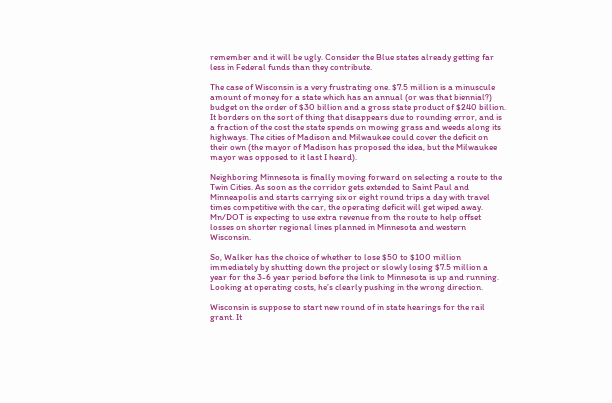remember and it will be ugly. Consider the Blue states already getting far less in Federal funds than they contribute.

The case of Wisconsin is a very frustrating one. $7.5 million is a minuscule amount of money for a state which has an annual (or was that biennial?) budget on the order of $30 billion and a gross state product of $240 billion. It borders on the sort of thing that disappears due to rounding error, and is a fraction of the cost the state spends on mowing grass and weeds along its highways. The cities of Madison and Milwaukee could cover the deficit on their own (the mayor of Madison has proposed the idea, but the Milwaukee mayor was opposed to it last I heard).

Neighboring Minnesota is finally moving forward on selecting a route to the Twin Cities. As soon as the corridor gets extended to Saint Paul and Minneapolis and starts carrying six or eight round trips a day with travel times competitive with the car, the operating deficit will get wiped away. Mn/DOT is expecting to use extra revenue from the route to help offset losses on shorter regional lines planned in Minnesota and western Wisconsin.

So, Walker has the choice of whether to lose $50 to $100 million immediately by shutting down the project or slowly losing $7.5 million a year for the 3-6 year period before the link to Minnesota is up and running. Looking at operating costs, he’s clearly pushing in the wrong direction.

Wisconsin is suppose to start new round of in state hearings for the rail grant. It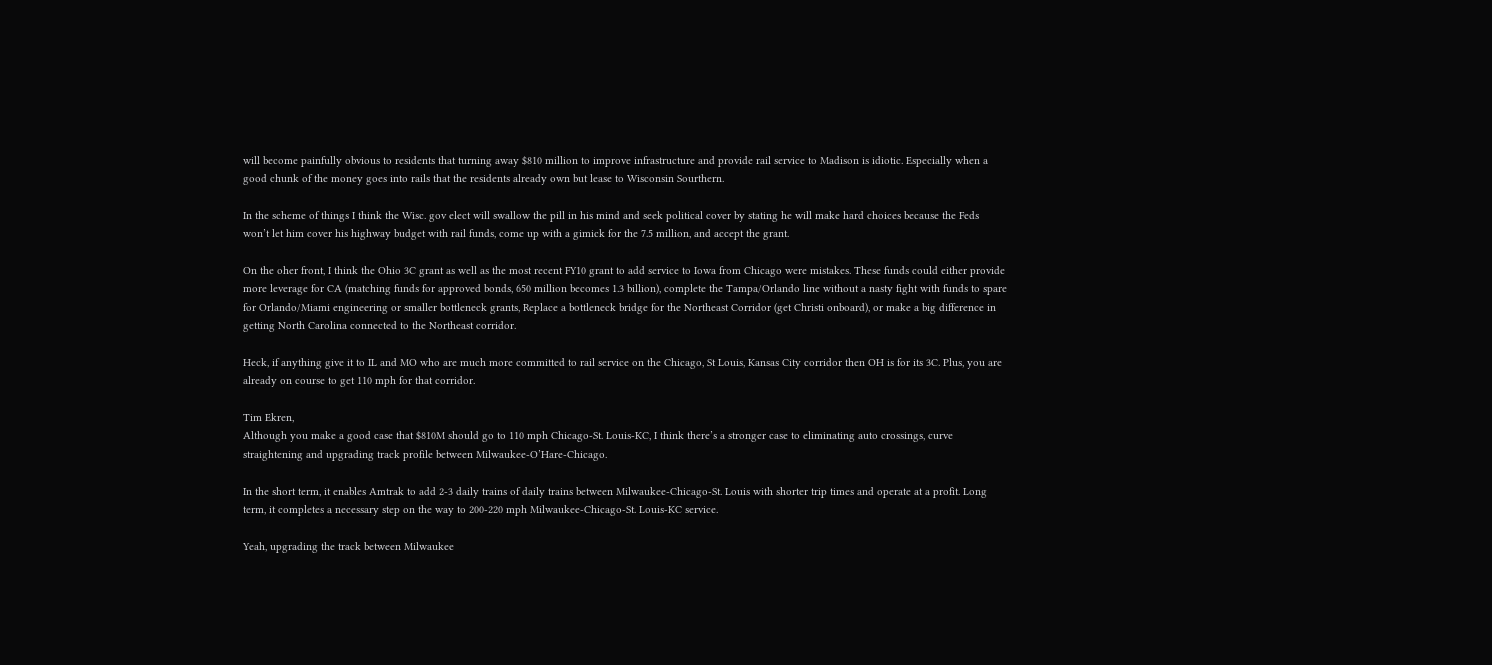will become painfully obvious to residents that turning away $810 million to improve infrastructure and provide rail service to Madison is idiotic. Especially when a good chunk of the money goes into rails that the residents already own but lease to Wisconsin Sourthern.

In the scheme of things I think the Wisc. gov elect will swallow the pill in his mind and seek political cover by stating he will make hard choices because the Feds won’t let him cover his highway budget with rail funds, come up with a gimick for the 7.5 million, and accept the grant.

On the oher front, I think the Ohio 3C grant as well as the most recent FY10 grant to add service to Iowa from Chicago were mistakes. These funds could either provide more leverage for CA (matching funds for approved bonds, 650 million becomes 1.3 billion), complete the Tampa/Orlando line without a nasty fight with funds to spare for Orlando/Miami engineering or smaller bottleneck grants, Replace a bottleneck bridge for the Northeast Corridor (get Christi onboard), or make a big difference in getting North Carolina connected to the Northeast corridor.

Heck, if anything give it to IL and MO who are much more committed to rail service on the Chicago, St Louis, Kansas City corridor then OH is for its 3C. Plus, you are already on course to get 110 mph for that corridor.

Tim Ekren,
Although you make a good case that $810M should go to 110 mph Chicago-St. Louis-KC, I think there’s a stronger case to eliminating auto crossings, curve straightening and upgrading track profile between Milwaukee-O’Hare-Chicago.

In the short term, it enables Amtrak to add 2-3 daily trains of daily trains between Milwaukee-Chicago-St. Louis with shorter trip times and operate at a profit. Long term, it completes a necessary step on the way to 200-220 mph Milwaukee-Chicago-St. Louis-KC service.

Yeah, upgrading the track between Milwaukee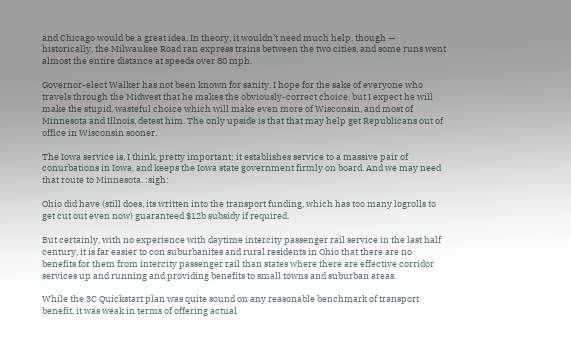and Chicago would be a great idea. In theory, it wouldn’t need much help, though — historically, the Milwaukee Road ran express trains between the two cities, and some runs went almost the entire distance at speeds over 80 mph.

Governor-elect Walker has not been known for sanity. I hope for the sake of everyone who travels through the Midwest that he makes the obviously-correct choice, but I expect he will make the stupid, wasteful choice which will make even more of Wisconsin, and most of Minnesota and Illnois, detest him. The only upside is that that may help get Republicans out of office in Wisconsin sooner.

The Iowa service is, I think, pretty important; it establishes service to a massive pair of conurbations in Iowa, and keeps the Iowa state government firmly on board. And we may need that route to Minnesota. :sigh:

Ohio did have (still does, its written into the transport funding, which has too many logrolls to get cut out even now) guaranteed $12b subsidy if required.

But certainly, with no experience with daytime intercity passenger rail service in the last half century, it is far easier to con suburbanites and rural residents in Ohio that there are no benefits for them from intercity passenger rail than states where there are effective corridor services up and running and providing benefits to small towns and suburban areas.

While the 3C Quickstart plan was quite sound on any reasonable benchmark of transport benefit, it was weak in terms of offering actual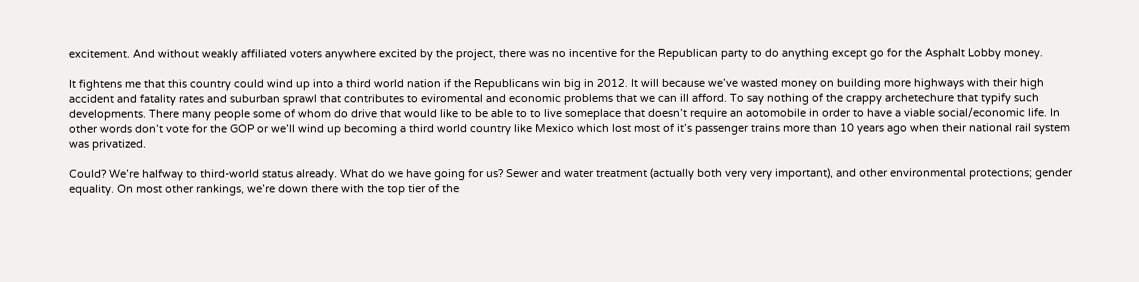excitement. And without weakly affiliated voters anywhere excited by the project, there was no incentive for the Republican party to do anything except go for the Asphalt Lobby money.

It fightens me that this country could wind up into a third world nation if the Republicans win big in 2012. It will because we’ve wasted money on building more highways with their high accident and fatality rates and suburban sprawl that contributes to eviromental and economic problems that we can ill afford. To say nothing of the crappy archetechure that typify such developments. There many people some of whom do drive that would like to be able to to live someplace that doesn’t require an aotomobile in order to have a viable social/economic life. In other words don’t vote for the GOP or we’ll wind up becoming a third world country like Mexico which lost most of it’s passenger trains more than 10 years ago when their national rail system was privatized.

Could? We’re halfway to third-world status already. What do we have going for us? Sewer and water treatment (actually both very very important), and other environmental protections; gender equality. On most other rankings, we’re down there with the top tier of the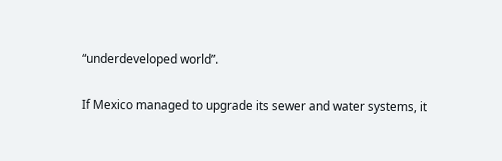“underdeveloped world”.

If Mexico managed to upgrade its sewer and water systems, it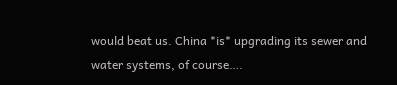would beat us. China *is* upgrading its sewer and water systems, of course….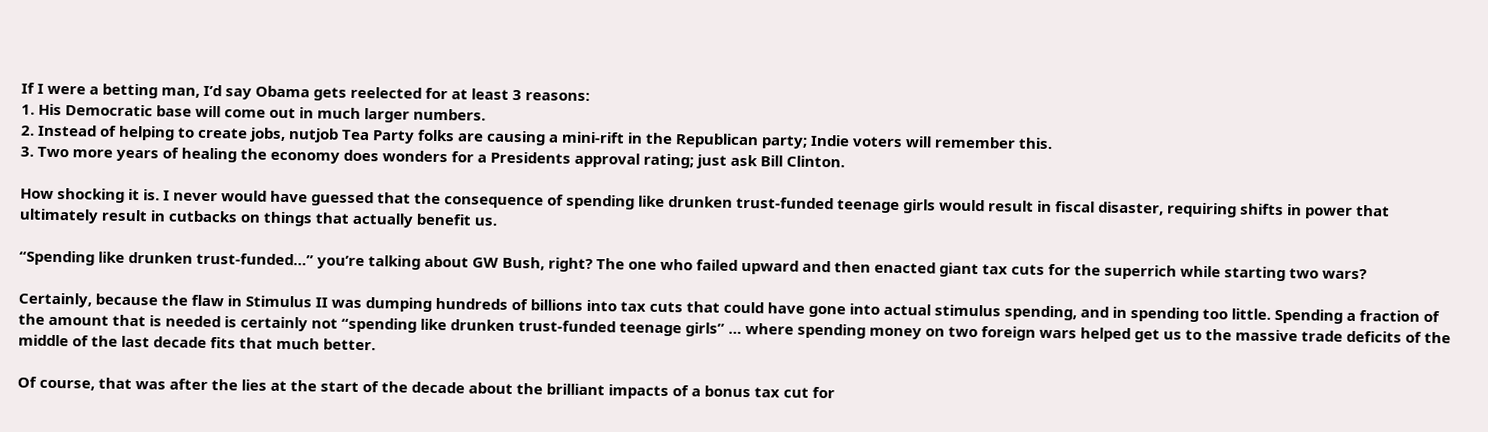If I were a betting man, I’d say Obama gets reelected for at least 3 reasons:
1. His Democratic base will come out in much larger numbers.
2. Instead of helping to create jobs, nutjob Tea Party folks are causing a mini-rift in the Republican party; Indie voters will remember this.
3. Two more years of healing the economy does wonders for a Presidents approval rating; just ask Bill Clinton.

How shocking it is. I never would have guessed that the consequence of spending like drunken trust-funded teenage girls would result in fiscal disaster, requiring shifts in power that ultimately result in cutbacks on things that actually benefit us.

“Spending like drunken trust-funded…” you’re talking about GW Bush, right? The one who failed upward and then enacted giant tax cuts for the superrich while starting two wars?

Certainly, because the flaw in Stimulus II was dumping hundreds of billions into tax cuts that could have gone into actual stimulus spending, and in spending too little. Spending a fraction of the amount that is needed is certainly not “spending like drunken trust-funded teenage girls” … where spending money on two foreign wars helped get us to the massive trade deficits of the middle of the last decade fits that much better.

Of course, that was after the lies at the start of the decade about the brilliant impacts of a bonus tax cut for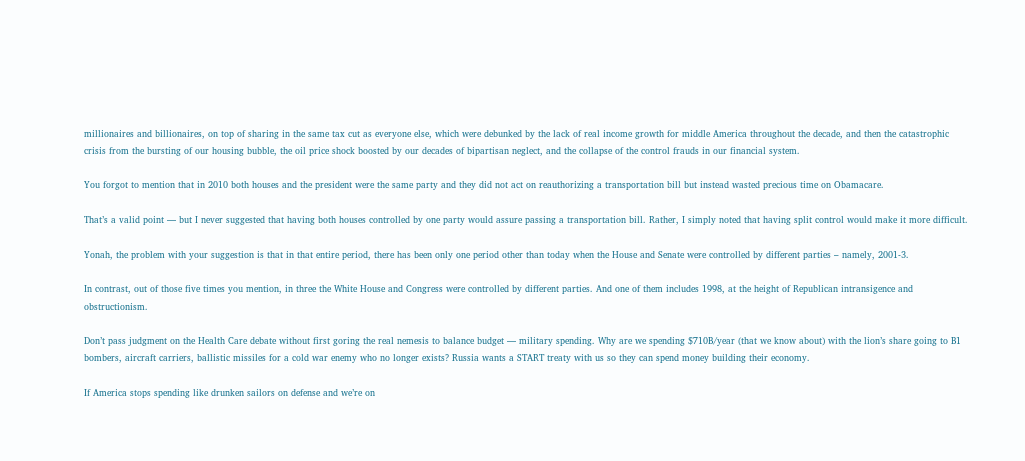millionaires and billionaires, on top of sharing in the same tax cut as everyone else, which were debunked by the lack of real income growth for middle America throughout the decade, and then the catastrophic crisis from the bursting of our housing bubble, the oil price shock boosted by our decades of bipartisan neglect, and the collapse of the control frauds in our financial system.

You forgot to mention that in 2010 both houses and the president were the same party and they did not act on reauthorizing a transportation bill but instead wasted precious time on Obamacare.

That’s a valid point — but I never suggested that having both houses controlled by one party would assure passing a transportation bill. Rather, I simply noted that having split control would make it more difficult.

Yonah, the problem with your suggestion is that in that entire period, there has been only one period other than today when the House and Senate were controlled by different parties – namely, 2001-3.

In contrast, out of those five times you mention, in three the White House and Congress were controlled by different parties. And one of them includes 1998, at the height of Republican intransigence and obstructionism.

Don’t pass judgment on the Health Care debate without first goring the real nemesis to balance budget — military spending. Why are we spending $710B/year (that we know about) with the lion’s share going to B1 bombers, aircraft carriers, ballistic missiles for a cold war enemy who no longer exists? Russia wants a START treaty with us so they can spend money building their economy.

If America stops spending like drunken sailors on defense and we’re on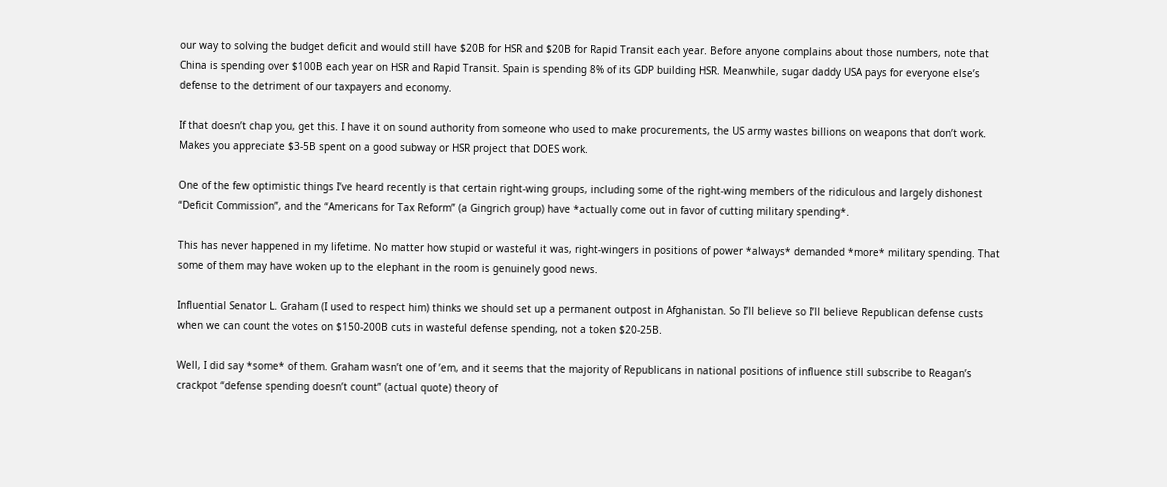our way to solving the budget deficit and would still have $20B for HSR and $20B for Rapid Transit each year. Before anyone complains about those numbers, note that China is spending over $100B each year on HSR and Rapid Transit. Spain is spending 8% of its GDP building HSR. Meanwhile, sugar daddy USA pays for everyone else’s defense to the detriment of our taxpayers and economy.

If that doesn’t chap you, get this. I have it on sound authority from someone who used to make procurements, the US army wastes billions on weapons that don’t work. Makes you appreciate $3-5B spent on a good subway or HSR project that DOES work.

One of the few optimistic things I’ve heard recently is that certain right-wing groups, including some of the right-wing members of the ridiculous and largely dishonest “Deficit Commission”, and the “Americans for Tax Reform” (a Gingrich group) have *actually come out in favor of cutting military spending*.

This has never happened in my lifetime. No matter how stupid or wasteful it was, right-wingers in positions of power *always* demanded *more* military spending. That some of them may have woken up to the elephant in the room is genuinely good news.

Influential Senator L. Graham (I used to respect him) thinks we should set up a permanent outpost in Afghanistan. So I’ll believe so I’ll believe Republican defense custs when we can count the votes on $150-200B cuts in wasteful defense spending, not a token $20-25B.

Well, I did say *some* of them. Graham wasn’t one of ’em, and it seems that the majority of Republicans in national positions of influence still subscribe to Reagan’s crackpot “defense spending doesn’t count” (actual quote) theory of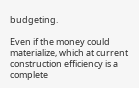budgeting.

Even if the money could materialize, which at current construction efficiency is a complete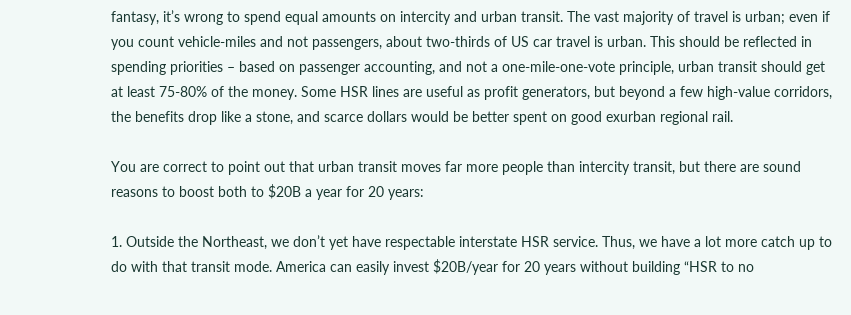fantasy, it’s wrong to spend equal amounts on intercity and urban transit. The vast majority of travel is urban; even if you count vehicle-miles and not passengers, about two-thirds of US car travel is urban. This should be reflected in spending priorities – based on passenger accounting, and not a one-mile-one-vote principle, urban transit should get at least 75-80% of the money. Some HSR lines are useful as profit generators, but beyond a few high-value corridors, the benefits drop like a stone, and scarce dollars would be better spent on good exurban regional rail.

You are correct to point out that urban transit moves far more people than intercity transit, but there are sound reasons to boost both to $20B a year for 20 years:

1. Outside the Northeast, we don’t yet have respectable interstate HSR service. Thus, we have a lot more catch up to do with that transit mode. America can easily invest $20B/year for 20 years without building “HSR to no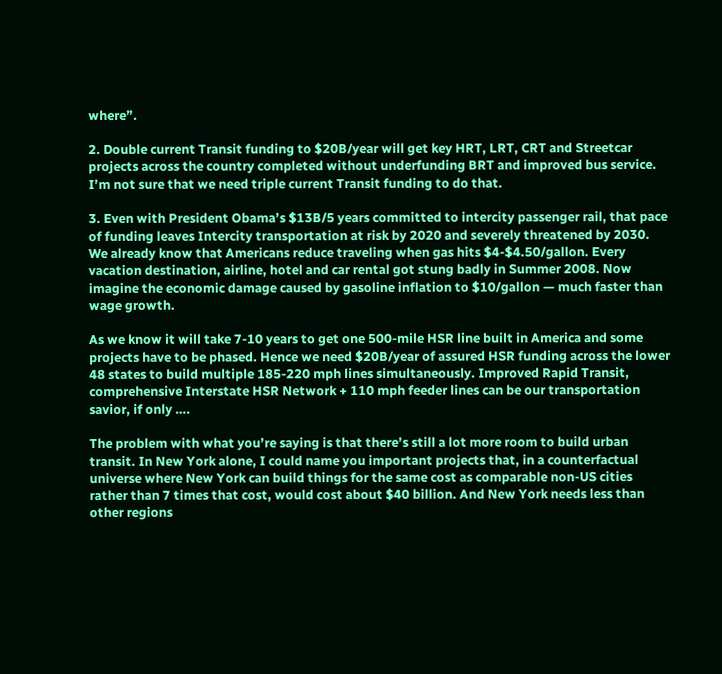where”.

2. Double current Transit funding to $20B/year will get key HRT, LRT, CRT and Streetcar projects across the country completed without underfunding BRT and improved bus service. I’m not sure that we need triple current Transit funding to do that.

3. Even with President Obama’s $13B/5 years committed to intercity passenger rail, that pace of funding leaves Intercity transportation at risk by 2020 and severely threatened by 2030. We already know that Americans reduce traveling when gas hits $4-$4.50/gallon. Every vacation destination, airline, hotel and car rental got stung badly in Summer 2008. Now imagine the economic damage caused by gasoline inflation to $10/gallon — much faster than wage growth.

As we know it will take 7-10 years to get one 500-mile HSR line built in America and some projects have to be phased. Hence we need $20B/year of assured HSR funding across the lower 48 states to build multiple 185-220 mph lines simultaneously. Improved Rapid Transit, comprehensive Interstate HSR Network + 110 mph feeder lines can be our transportation savior, if only ….

The problem with what you’re saying is that there’s still a lot more room to build urban transit. In New York alone, I could name you important projects that, in a counterfactual universe where New York can build things for the same cost as comparable non-US cities rather than 7 times that cost, would cost about $40 billion. And New York needs less than other regions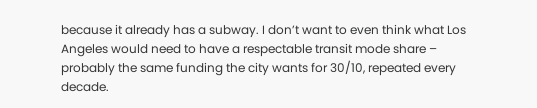because it already has a subway. I don’t want to even think what Los Angeles would need to have a respectable transit mode share – probably the same funding the city wants for 30/10, repeated every decade.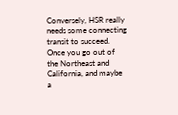Conversely, HSR really needs some connecting transit to succeed. Once you go out of the Northeast and California, and maybe a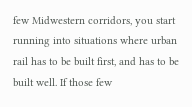few Midwestern corridors, you start running into situations where urban rail has to be built first, and has to be built well. If those few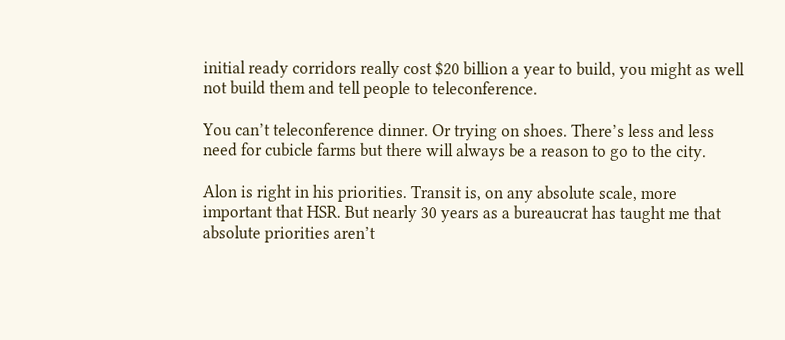initial ready corridors really cost $20 billion a year to build, you might as well not build them and tell people to teleconference.

You can’t teleconference dinner. Or trying on shoes. There’s less and less need for cubicle farms but there will always be a reason to go to the city.

Alon is right in his priorities. Transit is, on any absolute scale, more important that HSR. But nearly 30 years as a bureaucrat has taught me that absolute priorities aren’t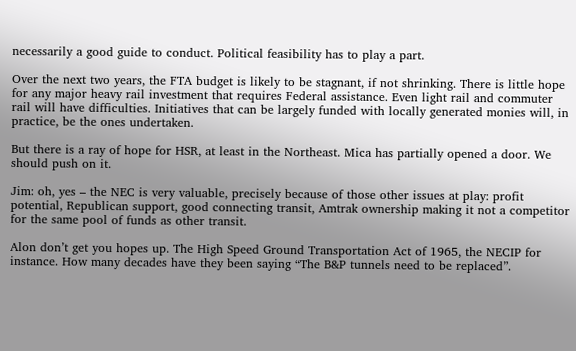necessarily a good guide to conduct. Political feasibility has to play a part.

Over the next two years, the FTA budget is likely to be stagnant, if not shrinking. There is little hope for any major heavy rail investment that requires Federal assistance. Even light rail and commuter rail will have difficulties. Initiatives that can be largely funded with locally generated monies will, in practice, be the ones undertaken.

But there is a ray of hope for HSR, at least in the Northeast. Mica has partially opened a door. We should push on it.

Jim: oh, yes – the NEC is very valuable, precisely because of those other issues at play: profit potential, Republican support, good connecting transit, Amtrak ownership making it not a competitor for the same pool of funds as other transit.

Alon don’t get you hopes up. The High Speed Ground Transportation Act of 1965, the NECIP for instance. How many decades have they been saying “The B&P tunnels need to be replaced”.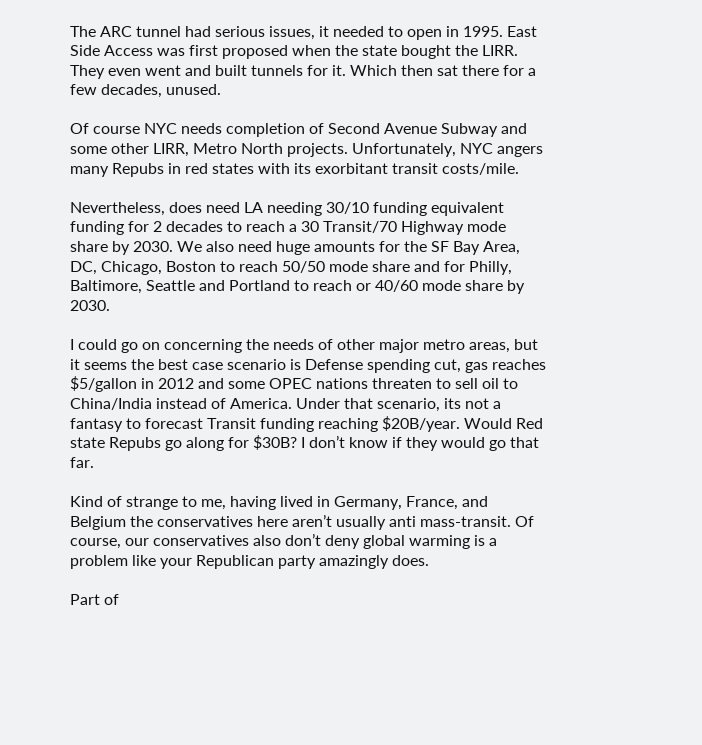The ARC tunnel had serious issues, it needed to open in 1995. East Side Access was first proposed when the state bought the LIRR. They even went and built tunnels for it. Which then sat there for a few decades, unused.

Of course NYC needs completion of Second Avenue Subway and some other LIRR, Metro North projects. Unfortunately, NYC angers many Repubs in red states with its exorbitant transit costs/mile.

Nevertheless, does need LA needing 30/10 funding equivalent funding for 2 decades to reach a 30 Transit/70 Highway mode share by 2030. We also need huge amounts for the SF Bay Area, DC, Chicago, Boston to reach 50/50 mode share and for Philly, Baltimore, Seattle and Portland to reach or 40/60 mode share by 2030.

I could go on concerning the needs of other major metro areas, but it seems the best case scenario is Defense spending cut, gas reaches $5/gallon in 2012 and some OPEC nations threaten to sell oil to China/India instead of America. Under that scenario, its not a fantasy to forecast Transit funding reaching $20B/year. Would Red state Repubs go along for $30B? I don’t know if they would go that far.

Kind of strange to me, having lived in Germany, France, and Belgium the conservatives here aren’t usually anti mass-transit. Of course, our conservatives also don’t deny global warming is a problem like your Republican party amazingly does.

Part of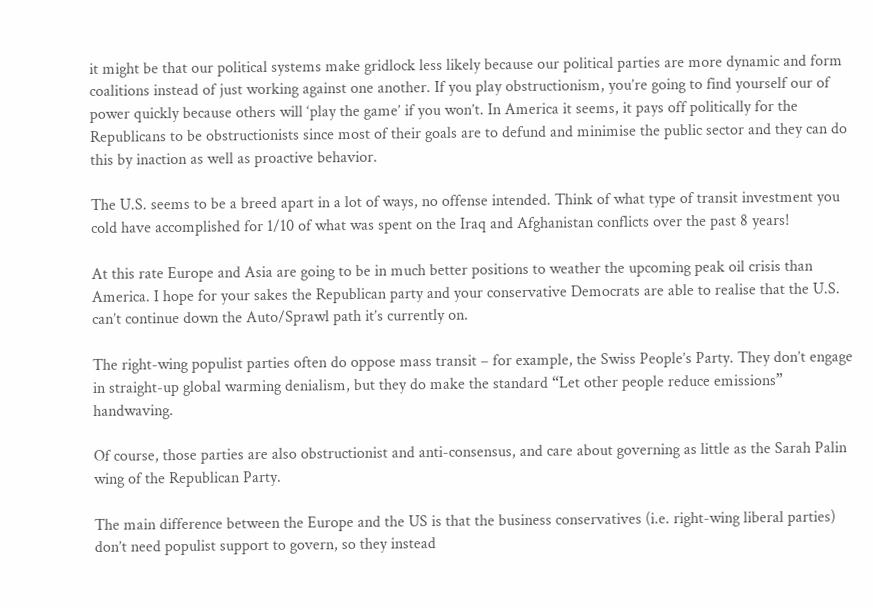it might be that our political systems make gridlock less likely because our political parties are more dynamic and form coalitions instead of just working against one another. If you play obstructionism, you’re going to find yourself our of power quickly because others will ‘play the game’ if you won’t. In America it seems, it pays off politically for the Republicans to be obstructionists since most of their goals are to defund and minimise the public sector and they can do this by inaction as well as proactive behavior.

The U.S. seems to be a breed apart in a lot of ways, no offense intended. Think of what type of transit investment you cold have accomplished for 1/10 of what was spent on the Iraq and Afghanistan conflicts over the past 8 years!

At this rate Europe and Asia are going to be in much better positions to weather the upcoming peak oil crisis than America. I hope for your sakes the Republican party and your conservative Democrats are able to realise that the U.S. can’t continue down the Auto/Sprawl path it’s currently on.

The right-wing populist parties often do oppose mass transit – for example, the Swiss People’s Party. They don’t engage in straight-up global warming denialism, but they do make the standard “Let other people reduce emissions” handwaving.

Of course, those parties are also obstructionist and anti-consensus, and care about governing as little as the Sarah Palin wing of the Republican Party.

The main difference between the Europe and the US is that the business conservatives (i.e. right-wing liberal parties) don’t need populist support to govern, so they instead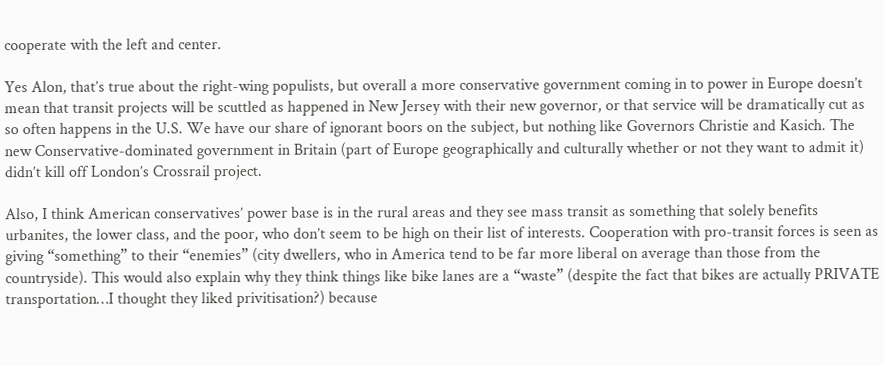cooperate with the left and center.

Yes Alon, that’s true about the right-wing populists, but overall a more conservative government coming in to power in Europe doesn’t mean that transit projects will be scuttled as happened in New Jersey with their new governor, or that service will be dramatically cut as so often happens in the U.S. We have our share of ignorant boors on the subject, but nothing like Governors Christie and Kasich. The new Conservative-dominated government in Britain (part of Europe geographically and culturally whether or not they want to admit it) didn’t kill off London’s Crossrail project.

Also, I think American conservatives’ power base is in the rural areas and they see mass transit as something that solely benefits urbanites, the lower class, and the poor, who don’t seem to be high on their list of interests. Cooperation with pro-transit forces is seen as giving “something” to their “enemies” (city dwellers, who in America tend to be far more liberal on average than those from the countryside). This would also explain why they think things like bike lanes are a “waste” (despite the fact that bikes are actually PRIVATE transportation…I thought they liked privitisation?) because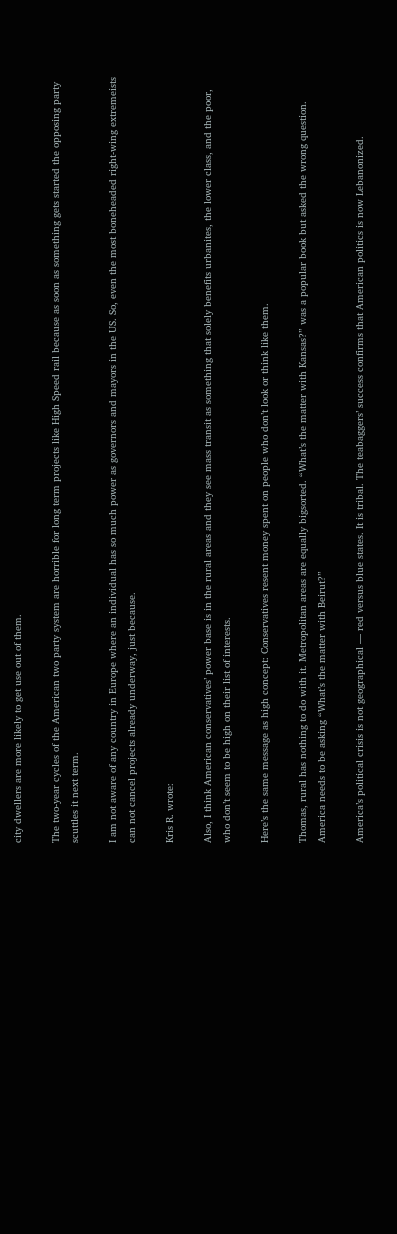city dwellers are more likely to get use out of them.

The two-year cycles of the American two party system are horrible for long term projects like High Speed rail because as soon as something gets started the opposing party scuttles it next term.

I am not aware of any country in Europe where an individual has so much power as governors and mayors in the US. So, even the most boneheaded right-wing extremeists can not cancel projects already underway, just because.

Kris R. wrote:

Also, I think American conservatives’ power base is in the rural areas and they see mass transit as something that solely benefits urbanites, the lower class, and the poor, who don’t seem to be high on their list of interests.

Here’s the same message as high concept: Conservatives resent money spent on people who don’t look or think like them.

Thomas, rural has nothing to do with it. Metropolitan areas are equally bigsorted. “What’s the matter with Kansas?” was a popular book but asked the wrong question. America needs to be asking “What’s the matter with Beirut?”

America’s political crisis is not geographical — red versus blue states. It is tribal. The teabaggers’ success confirms that American politics is now Lebanonized.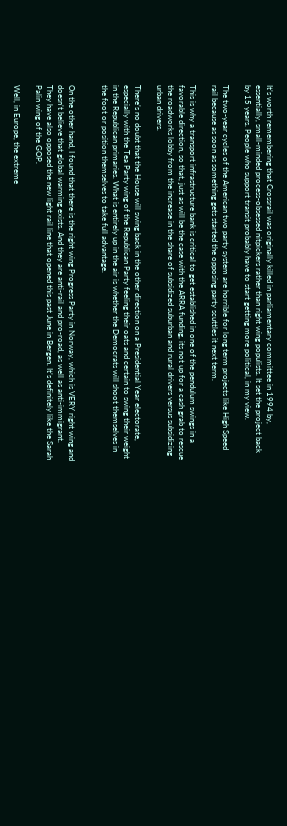It’s worth remembering that Crossrail was originally killed in parliamentary committee in 1994 by, essentially, small-minded process-obsessed nitpickers rather than right wing populists. It set the project back by 15 years. People who support transit probably have to start getting more political, in my view.

The two-year cycles of the American two party system are horrible for long term projects like High Speed rail because as soon as something gets started the opposing party scuttles it next term.

This is why a transport infrastructure bank is critical to get established in one of the pendulum swings in a favorable direction, so that, just as will be the case with the ARRA funding, its not up for a cash grab to rescue the roadworks lobby from the increase in the share of subsidized suburban and rural drivers versus subsidizing urban drivers.

There’s no doubt that the House will swing back in the other direction on a Presidential Year electorate, especially with the Tea Party wing of the Republican Party feeling their oats and certain to swing their weight in the Republican primaries. What is entirely up in the air is whether the Democrats will shoot themselves in the foot or position themselves to take full advantage.


On the other hand, I found that there is the right wing Progress Party in Norway, which is VERY right wing and doesn’t believe that global warming exists. And they are anti-rail and pro-road, as well as anti-immigrant. They have also opposed the new light rail line that opened this past June in Bergen. It’s definitely like the Sarah Palin wing of the GOP.

Well, in Europe, the extreme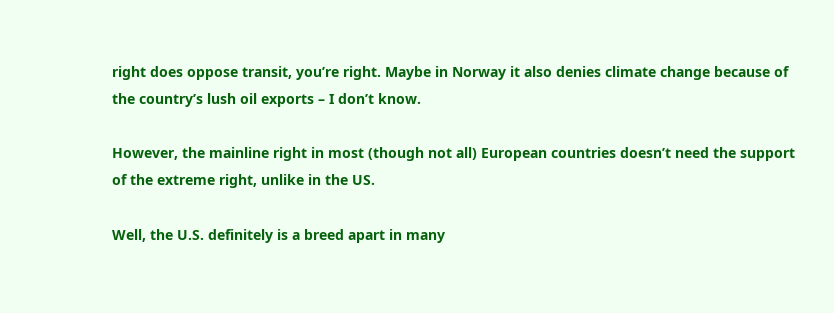right does oppose transit, you’re right. Maybe in Norway it also denies climate change because of the country’s lush oil exports – I don’t know.

However, the mainline right in most (though not all) European countries doesn’t need the support of the extreme right, unlike in the US.

Well, the U.S. definitely is a breed apart in many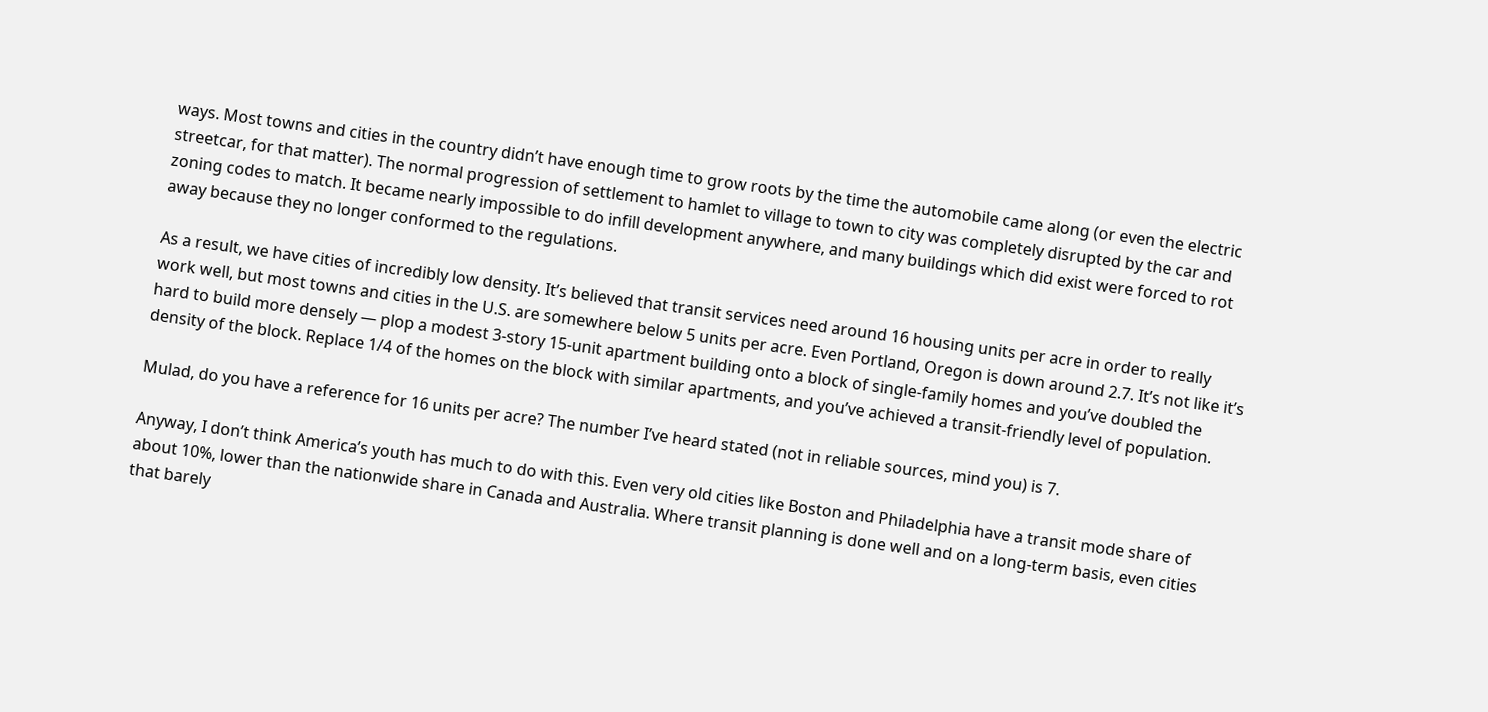ways. Most towns and cities in the country didn’t have enough time to grow roots by the time the automobile came along (or even the electric streetcar, for that matter). The normal progression of settlement to hamlet to village to town to city was completely disrupted by the car and zoning codes to match. It became nearly impossible to do infill development anywhere, and many buildings which did exist were forced to rot away because they no longer conformed to the regulations.

As a result, we have cities of incredibly low density. It’s believed that transit services need around 16 housing units per acre in order to really work well, but most towns and cities in the U.S. are somewhere below 5 units per acre. Even Portland, Oregon is down around 2.7. It’s not like it’s hard to build more densely — plop a modest 3-story 15-unit apartment building onto a block of single-family homes and you’ve doubled the density of the block. Replace 1/4 of the homes on the block with similar apartments, and you’ve achieved a transit-friendly level of population.

Mulad, do you have a reference for 16 units per acre? The number I’ve heard stated (not in reliable sources, mind you) is 7.

Anyway, I don’t think America’s youth has much to do with this. Even very old cities like Boston and Philadelphia have a transit mode share of about 10%, lower than the nationwide share in Canada and Australia. Where transit planning is done well and on a long-term basis, even cities that barely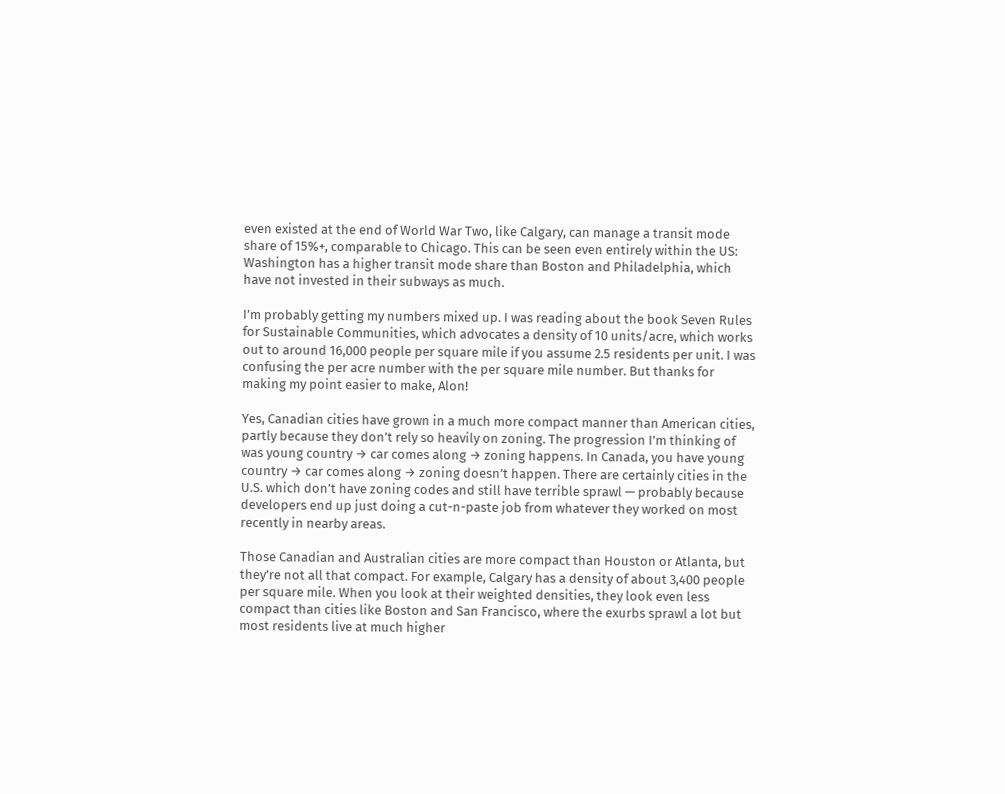even existed at the end of World War Two, like Calgary, can manage a transit mode share of 15%+, comparable to Chicago. This can be seen even entirely within the US: Washington has a higher transit mode share than Boston and Philadelphia, which have not invested in their subways as much.

I’m probably getting my numbers mixed up. I was reading about the book Seven Rules for Sustainable Communities, which advocates a density of 10 units/acre, which works out to around 16,000 people per square mile if you assume 2.5 residents per unit. I was confusing the per acre number with the per square mile number. But thanks for making my point easier to make, Alon!

Yes, Canadian cities have grown in a much more compact manner than American cities, partly because they don’t rely so heavily on zoning. The progression I’m thinking of was young country → car comes along → zoning happens. In Canada, you have young country → car comes along → zoning doesn’t happen. There are certainly cities in the U.S. which don’t have zoning codes and still have terrible sprawl — probably because developers end up just doing a cut-n-paste job from whatever they worked on most recently in nearby areas.

Those Canadian and Australian cities are more compact than Houston or Atlanta, but they’re not all that compact. For example, Calgary has a density of about 3,400 people per square mile. When you look at their weighted densities, they look even less compact than cities like Boston and San Francisco, where the exurbs sprawl a lot but most residents live at much higher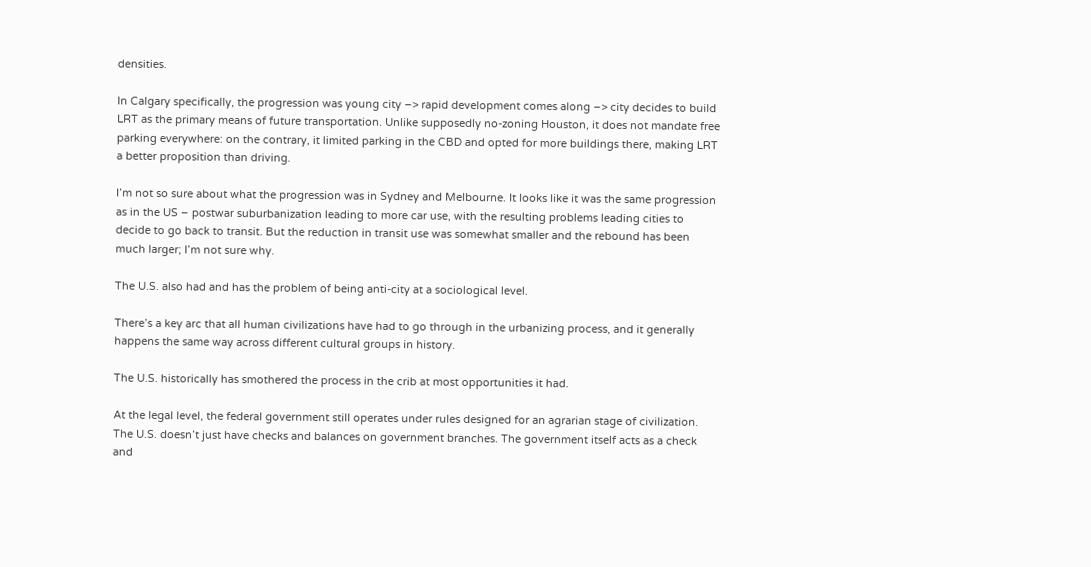densities.

In Calgary specifically, the progression was young city –> rapid development comes along –> city decides to build LRT as the primary means of future transportation. Unlike supposedly no-zoning Houston, it does not mandate free parking everywhere: on the contrary, it limited parking in the CBD and opted for more buildings there, making LRT a better proposition than driving.

I’m not so sure about what the progression was in Sydney and Melbourne. It looks like it was the same progression as in the US – postwar suburbanization leading to more car use, with the resulting problems leading cities to decide to go back to transit. But the reduction in transit use was somewhat smaller and the rebound has been much larger; I’m not sure why.

The U.S. also had and has the problem of being anti-city at a sociological level.

There’s a key arc that all human civilizations have had to go through in the urbanizing process, and it generally happens the same way across different cultural groups in history.

The U.S. historically has smothered the process in the crib at most opportunities it had.

At the legal level, the federal government still operates under rules designed for an agrarian stage of civilization. The U.S. doesn’t just have checks and balances on government branches. The government itself acts as a check and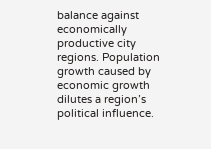balance against economically productive city regions. Population growth caused by economic growth dilutes a region’s political influence.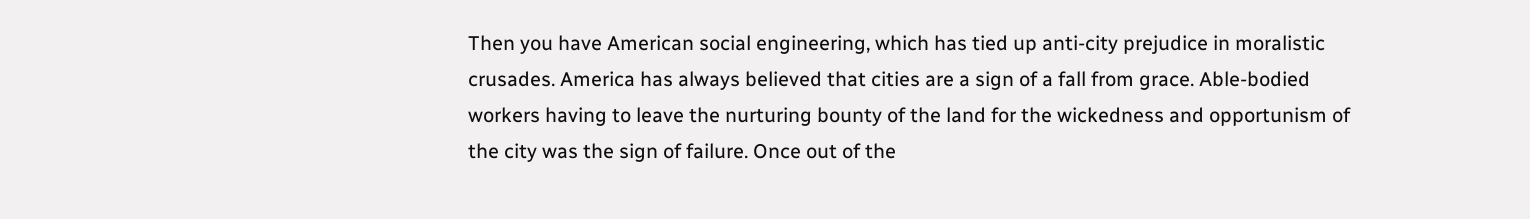Then you have American social engineering, which has tied up anti-city prejudice in moralistic crusades. America has always believed that cities are a sign of a fall from grace. Able-bodied workers having to leave the nurturing bounty of the land for the wickedness and opportunism of the city was the sign of failure. Once out of the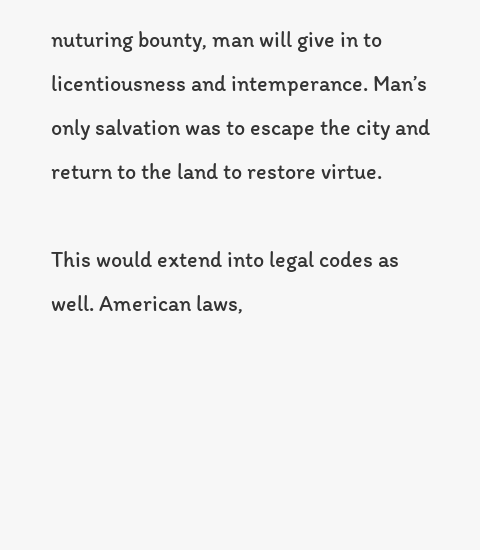nuturing bounty, man will give in to licentiousness and intemperance. Man’s only salvation was to escape the city and return to the land to restore virtue.

This would extend into legal codes as well. American laws,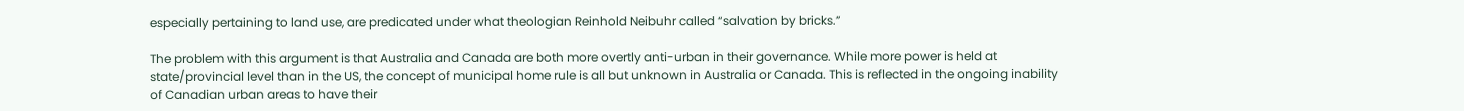especially pertaining to land use, are predicated under what theologian Reinhold Neibuhr called “salvation by bricks.”

The problem with this argument is that Australia and Canada are both more overtly anti-urban in their governance. While more power is held at state/provincial level than in the US, the concept of municipal home rule is all but unknown in Australia or Canada. This is reflected in the ongoing inability of Canadian urban areas to have their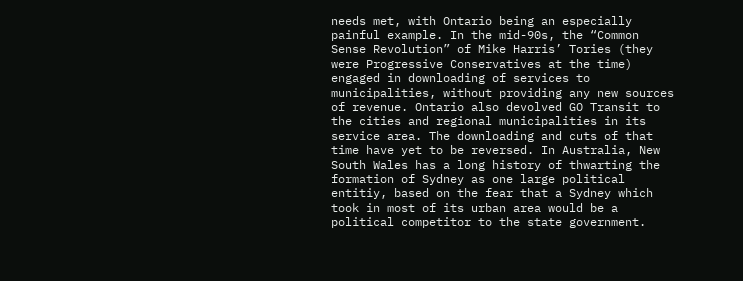needs met, with Ontario being an especially painful example. In the mid-90s, the “Common Sense Revolution” of Mike Harris’ Tories (they were Progressive Conservatives at the time) engaged in downloading of services to municipalities, without providing any new sources of revenue. Ontario also devolved GO Transit to the cities and regional municipalities in its service area. The downloading and cuts of that time have yet to be reversed. In Australia, New South Wales has a long history of thwarting the formation of Sydney as one large political entitiy, based on the fear that a Sydney which took in most of its urban area would be a political competitor to the state government.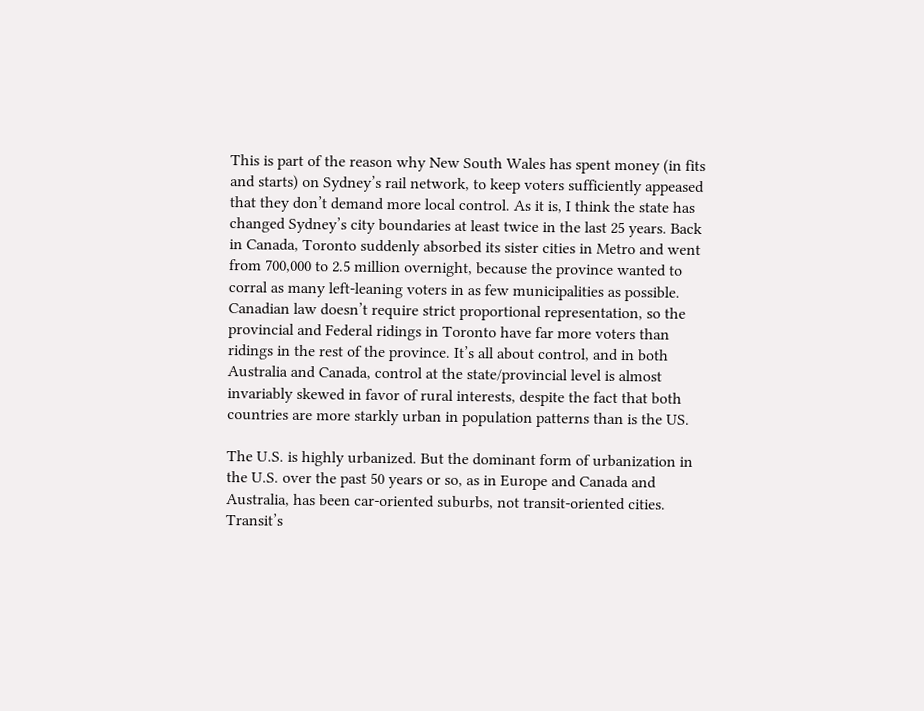This is part of the reason why New South Wales has spent money (in fits and starts) on Sydney’s rail network, to keep voters sufficiently appeased that they don’t demand more local control. As it is, I think the state has changed Sydney’s city boundaries at least twice in the last 25 years. Back in Canada, Toronto suddenly absorbed its sister cities in Metro and went from 700,000 to 2.5 million overnight, because the province wanted to corral as many left-leaning voters in as few municipalities as possible. Canadian law doesn’t require strict proportional representation, so the provincial and Federal ridings in Toronto have far more voters than ridings in the rest of the province. It’s all about control, and in both Australia and Canada, control at the state/provincial level is almost invariably skewed in favor of rural interests, despite the fact that both countries are more starkly urban in population patterns than is the US.

The U.S. is highly urbanized. But the dominant form of urbanization in the U.S. over the past 50 years or so, as in Europe and Canada and Australia, has been car-oriented suburbs, not transit-oriented cities. Transit’s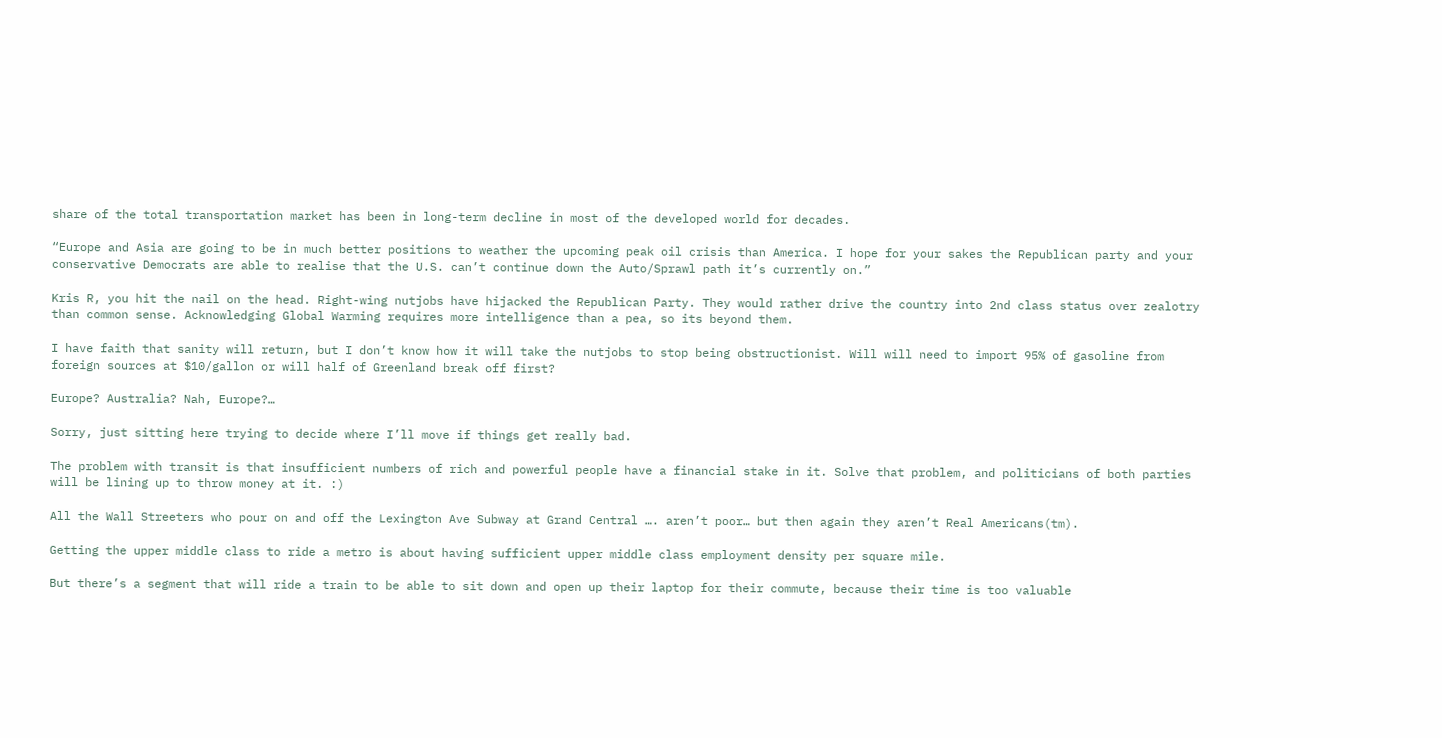share of the total transportation market has been in long-term decline in most of the developed world for decades.

“Europe and Asia are going to be in much better positions to weather the upcoming peak oil crisis than America. I hope for your sakes the Republican party and your conservative Democrats are able to realise that the U.S. can’t continue down the Auto/Sprawl path it’s currently on.”

Kris R, you hit the nail on the head. Right-wing nutjobs have hijacked the Republican Party. They would rather drive the country into 2nd class status over zealotry than common sense. Acknowledging Global Warming requires more intelligence than a pea, so its beyond them.

I have faith that sanity will return, but I don’t know how it will take the nutjobs to stop being obstructionist. Will will need to import 95% of gasoline from foreign sources at $10/gallon or will half of Greenland break off first?

Europe? Australia? Nah, Europe?…

Sorry, just sitting here trying to decide where I’ll move if things get really bad.

The problem with transit is that insufficient numbers of rich and powerful people have a financial stake in it. Solve that problem, and politicians of both parties will be lining up to throw money at it. :)

All the Wall Streeters who pour on and off the Lexington Ave Subway at Grand Central …. aren’t poor… but then again they aren’t Real Americans(tm).

Getting the upper middle class to ride a metro is about having sufficient upper middle class employment density per square mile.

But there’s a segment that will ride a train to be able to sit down and open up their laptop for their commute, because their time is too valuable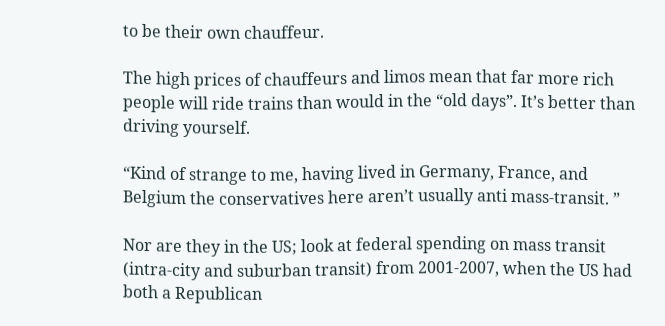to be their own chauffeur.

The high prices of chauffeurs and limos mean that far more rich people will ride trains than would in the “old days”. It’s better than driving yourself.

“Kind of strange to me, having lived in Germany, France, and Belgium the conservatives here aren’t usually anti mass-transit. ”

Nor are they in the US; look at federal spending on mass transit (intra-city and suburban transit) from 2001-2007, when the US had both a Republican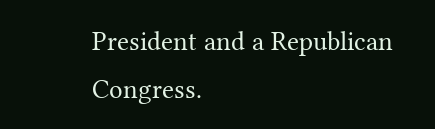President and a Republican Congress.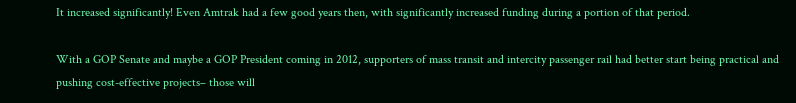It increased significantly! Even Amtrak had a few good years then, with significantly increased funding during a portion of that period.

With a GOP Senate and maybe a GOP President coming in 2012, supporters of mass transit and intercity passenger rail had better start being practical and pushing cost-effective projects– those will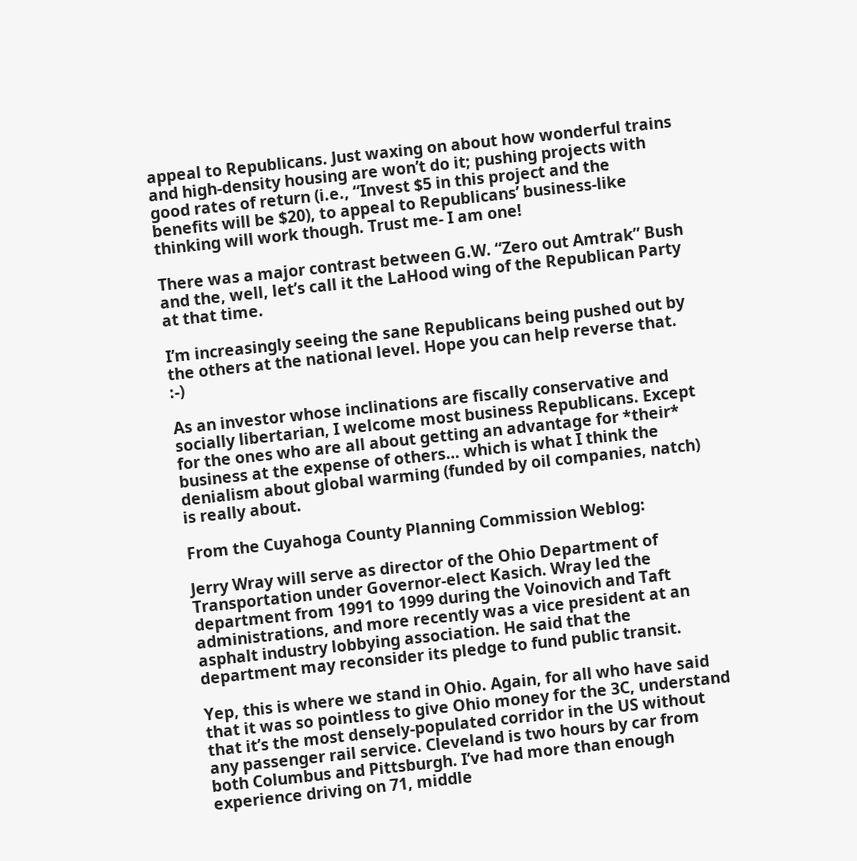appeal to Republicans. Just waxing on about how wonderful trains and high-density housing are won’t do it; pushing projects with good rates of return (i.e., “Invest $5 in this project and the benefits will be $20), to appeal to Republicans’ business-like thinking will work though. Trust me- I am one!

There was a major contrast between G.W. “Zero out Amtrak” Bush and the, well, let’s call it the LaHood wing of the Republican Party at that time.

I’m increasingly seeing the sane Republicans being pushed out by the others at the national level. Hope you can help reverse that. :-)

As an investor whose inclinations are fiscally conservative and socially libertarian, I welcome most business Republicans. Except for the ones who are all about getting an advantage for *their* business at the expense of others… which is what I think the denialism about global warming (funded by oil companies, natch) is really about.

From the Cuyahoga County Planning Commission Weblog:

Jerry Wray will serve as director of the Ohio Department of Transportation under Governor-elect Kasich. Wray led the department from 1991 to 1999 during the Voinovich and Taft administrations, and more recently was a vice president at an asphalt industry lobbying association. He said that the department may reconsider its pledge to fund public transit.

Yep, this is where we stand in Ohio. Again, for all who have said that it was so pointless to give Ohio money for the 3C, understand that it’s the most densely-populated corridor in the US without any passenger rail service. Cleveland is two hours by car from both Columbus and Pittsburgh. I’ve had more than enough experience driving on 71, middle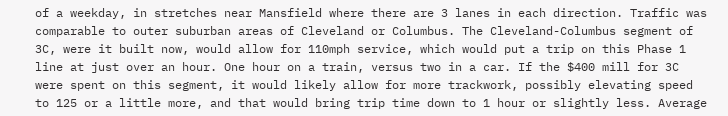of a weekday, in stretches near Mansfield where there are 3 lanes in each direction. Traffic was comparable to outer suburban areas of Cleveland or Columbus. The Cleveland-Columbus segment of 3C, were it built now, would allow for 110mph service, which would put a trip on this Phase 1 line at just over an hour. One hour on a train, versus two in a car. If the $400 mill for 3C were spent on this segment, it would likely allow for more trackwork, possibly elevating speed to 125 or a little more, and that would bring trip time down to 1 hour or slightly less. Average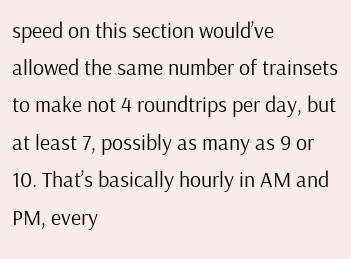speed on this section would’ve allowed the same number of trainsets to make not 4 roundtrips per day, but at least 7, possibly as many as 9 or 10. That’s basically hourly in AM and PM, every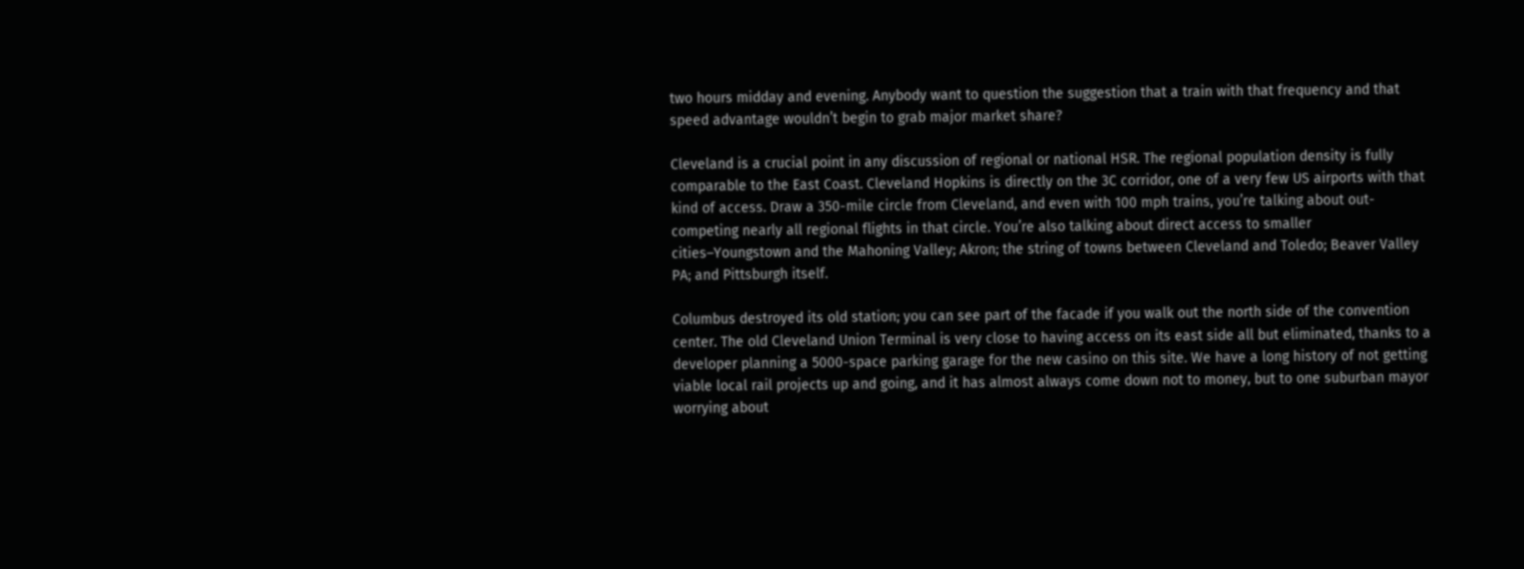two hours midday and evening. Anybody want to question the suggestion that a train with that frequency and that speed advantage wouldn’t begin to grab major market share?

Cleveland is a crucial point in any discussion of regional or national HSR. The regional population density is fully comparable to the East Coast. Cleveland Hopkins is directly on the 3C corridor, one of a very few US airports with that kind of access. Draw a 350-mile circle from Cleveland, and even with 100 mph trains, you’re talking about out-competing nearly all regional flights in that circle. You’re also talking about direct access to smaller cities–Youngstown and the Mahoning Valley; Akron; the string of towns between Cleveland and Toledo; Beaver Valley PA; and Pittsburgh itself.

Columbus destroyed its old station; you can see part of the facade if you walk out the north side of the convention center. The old Cleveland Union Terminal is very close to having access on its east side all but eliminated, thanks to a developer planning a 5000-space parking garage for the new casino on this site. We have a long history of not getting viable local rail projects up and going, and it has almost always come down not to money, but to one suburban mayor worrying about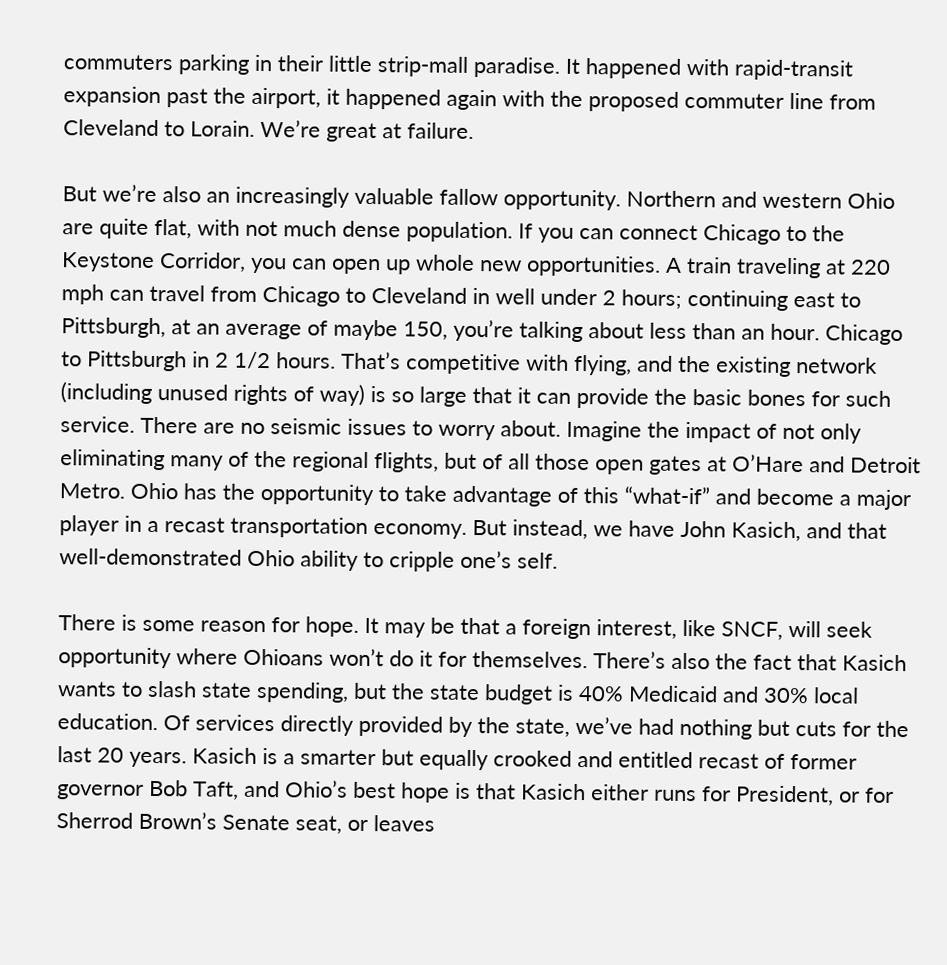commuters parking in their little strip-mall paradise. It happened with rapid-transit expansion past the airport, it happened again with the proposed commuter line from Cleveland to Lorain. We’re great at failure.

But we’re also an increasingly valuable fallow opportunity. Northern and western Ohio are quite flat, with not much dense population. If you can connect Chicago to the Keystone Corridor, you can open up whole new opportunities. A train traveling at 220 mph can travel from Chicago to Cleveland in well under 2 hours; continuing east to Pittsburgh, at an average of maybe 150, you’re talking about less than an hour. Chicago to Pittsburgh in 2 1/2 hours. That’s competitive with flying, and the existing network (including unused rights of way) is so large that it can provide the basic bones for such service. There are no seismic issues to worry about. Imagine the impact of not only eliminating many of the regional flights, but of all those open gates at O’Hare and Detroit Metro. Ohio has the opportunity to take advantage of this “what-if” and become a major player in a recast transportation economy. But instead, we have John Kasich, and that well-demonstrated Ohio ability to cripple one’s self.

There is some reason for hope. It may be that a foreign interest, like SNCF, will seek opportunity where Ohioans won’t do it for themselves. There’s also the fact that Kasich wants to slash state spending, but the state budget is 40% Medicaid and 30% local education. Of services directly provided by the state, we’ve had nothing but cuts for the last 20 years. Kasich is a smarter but equally crooked and entitled recast of former governor Bob Taft, and Ohio’s best hope is that Kasich either runs for President, or for Sherrod Brown’s Senate seat, or leaves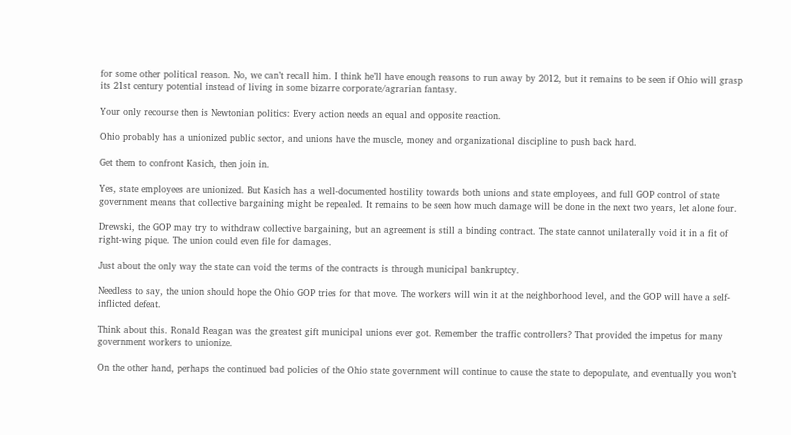for some other political reason. No, we can’t recall him. I think he’ll have enough reasons to run away by 2012, but it remains to be seen if Ohio will grasp its 21st century potential instead of living in some bizarre corporate/agrarian fantasy.

Your only recourse then is Newtonian politics: Every action needs an equal and opposite reaction.

Ohio probably has a unionized public sector, and unions have the muscle, money and organizational discipline to push back hard.

Get them to confront Kasich, then join in.

Yes, state employees are unionized. But Kasich has a well-documented hostility towards both unions and state employees, and full GOP control of state government means that collective bargaining might be repealed. It remains to be seen how much damage will be done in the next two years, let alone four.

Drewski, the GOP may try to withdraw collective bargaining, but an agreement is still a binding contract. The state cannot unilaterally void it in a fit of right-wing pique. The union could even file for damages.

Just about the only way the state can void the terms of the contracts is through municipal bankruptcy.

Needless to say, the union should hope the Ohio GOP tries for that move. The workers will win it at the neighborhood level, and the GOP will have a self-inflicted defeat.

Think about this. Ronald Reagan was the greatest gift municipal unions ever got. Remember the traffic controllers? That provided the impetus for many government workers to unionize.

On the other hand, perhaps the continued bad policies of the Ohio state government will continue to cause the state to depopulate, and eventually you won’t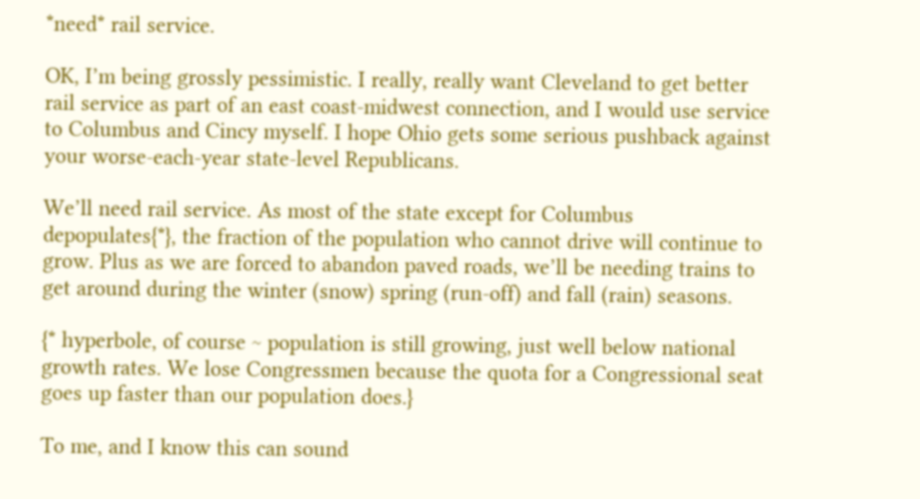*need* rail service.

OK, I’m being grossly pessimistic. I really, really want Cleveland to get better rail service as part of an east coast-midwest connection, and I would use service to Columbus and Cincy myself. I hope Ohio gets some serious pushback against your worse-each-year state-level Republicans.

We’ll need rail service. As most of the state except for Columbus depopulates{*}, the fraction of the population who cannot drive will continue to grow. Plus as we are forced to abandon paved roads, we’ll be needing trains to get around during the winter (snow) spring (run-off) and fall (rain) seasons.

{* hyperbole, of course ~ population is still growing, just well below national growth rates. We lose Congressmen because the quota for a Congressional seat goes up faster than our population does.}

To me, and I know this can sound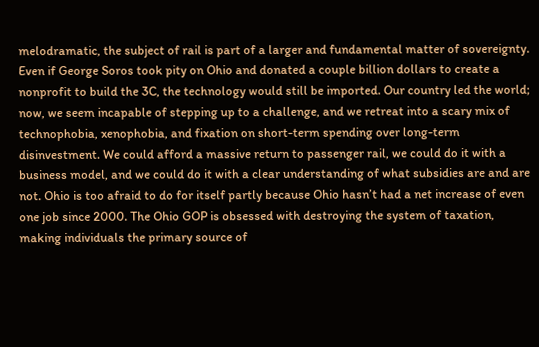melodramatic, the subject of rail is part of a larger and fundamental matter of sovereignty. Even if George Soros took pity on Ohio and donated a couple billion dollars to create a nonprofit to build the 3C, the technology would still be imported. Our country led the world; now, we seem incapable of stepping up to a challenge, and we retreat into a scary mix of technophobia, xenophobia, and fixation on short-term spending over long-term disinvestment. We could afford a massive return to passenger rail, we could do it with a business model, and we could do it with a clear understanding of what subsidies are and are not. Ohio is too afraid to do for itself partly because Ohio hasn’t had a net increase of even one job since 2000. The Ohio GOP is obsessed with destroying the system of taxation, making individuals the primary source of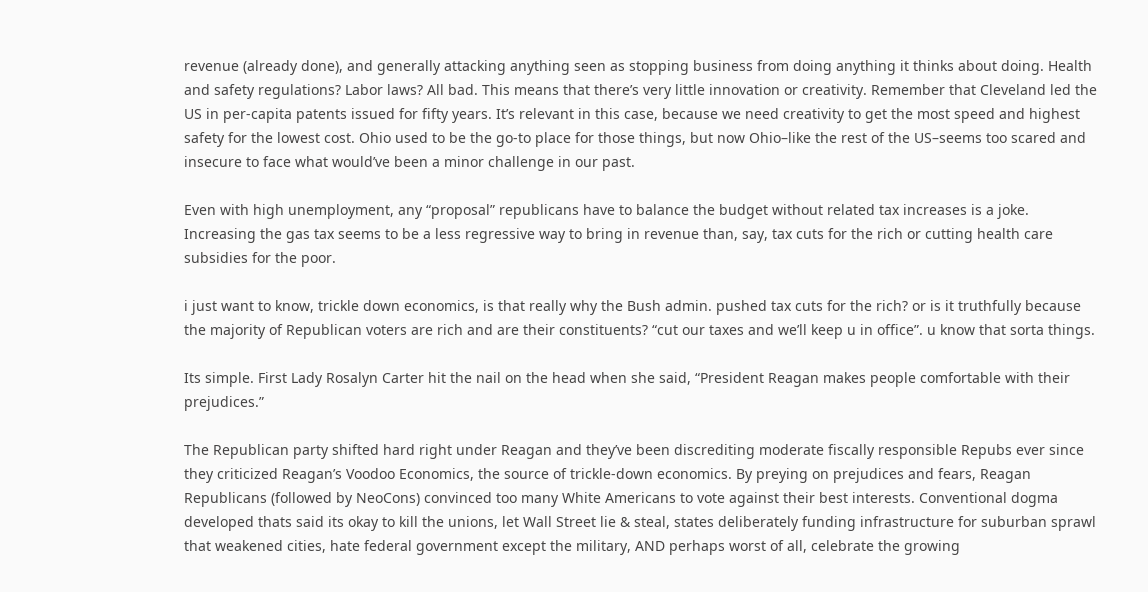revenue (already done), and generally attacking anything seen as stopping business from doing anything it thinks about doing. Health and safety regulations? Labor laws? All bad. This means that there’s very little innovation or creativity. Remember that Cleveland led the US in per-capita patents issued for fifty years. It’s relevant in this case, because we need creativity to get the most speed and highest safety for the lowest cost. Ohio used to be the go-to place for those things, but now Ohio–like the rest of the US–seems too scared and insecure to face what would’ve been a minor challenge in our past.

Even with high unemployment, any “proposal” republicans have to balance the budget without related tax increases is a joke. Increasing the gas tax seems to be a less regressive way to bring in revenue than, say, tax cuts for the rich or cutting health care subsidies for the poor.

i just want to know, trickle down economics, is that really why the Bush admin. pushed tax cuts for the rich? or is it truthfully because the majority of Republican voters are rich and are their constituents? “cut our taxes and we’ll keep u in office”. u know that sorta things.

Its simple. First Lady Rosalyn Carter hit the nail on the head when she said, “President Reagan makes people comfortable with their prejudices.”

The Republican party shifted hard right under Reagan and they’ve been discrediting moderate fiscally responsible Repubs ever since they criticized Reagan’s Voodoo Economics, the source of trickle-down economics. By preying on prejudices and fears, Reagan Republicans (followed by NeoCons) convinced too many White Americans to vote against their best interests. Conventional dogma developed thats said its okay to kill the unions, let Wall Street lie & steal, states deliberately funding infrastructure for suburban sprawl that weakened cities, hate federal government except the military, AND perhaps worst of all, celebrate the growing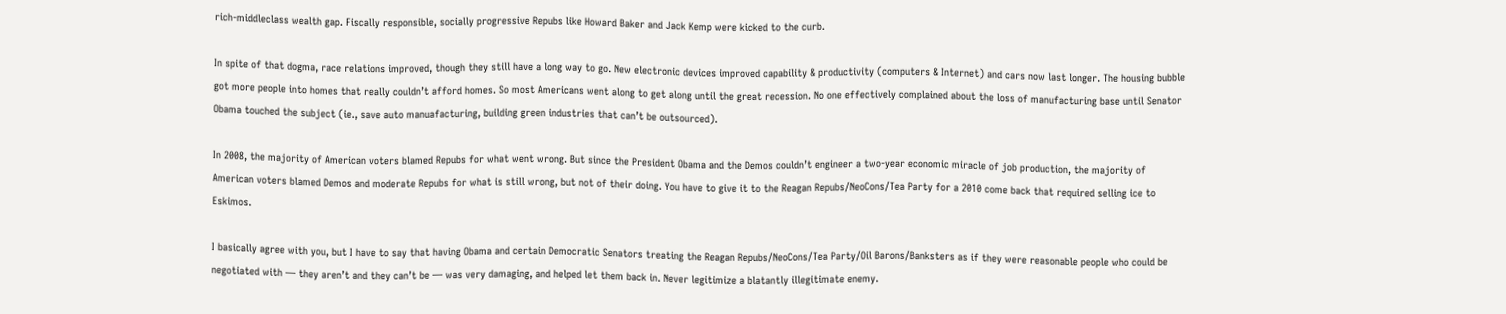rich-middleclass wealth gap. Fiscally responsible, socially progressive Repubs like Howard Baker and Jack Kemp were kicked to the curb.

In spite of that dogma, race relations improved, though they still have a long way to go. New electronic devices improved capability & productivity (computers & Internet) and cars now last longer. The housing bubble got more people into homes that really couldn’t afford homes. So most Americans went along to get along until the great recession. No one effectively complained about the loss of manufacturing base until Senator Obama touched the subject (ie., save auto manuafacturing, building green industries that can’t be outsourced).

In 2008, the majority of American voters blamed Repubs for what went wrong. But since the President Obama and the Demos couldn’t engineer a two-year economic miracle of job production, the majority of American voters blamed Demos and moderate Repubs for what is still wrong, but not of their doing. You have to give it to the Reagan Repubs/NeoCons/Tea Party for a 2010 come back that required selling ice to Eskimos.

I basically agree with you, but I have to say that having Obama and certain Democratic Senators treating the Reagan Repubs/NeoCons/Tea Party/Oil Barons/Banksters as if they were reasonable people who could be negotiated with — they aren’t and they can’t be — was very damaging, and helped let them back in. Never legitimize a blatantly illegitimate enemy.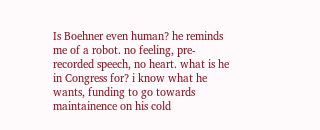Is Boehner even human? he reminds me of a robot. no feeling, pre-recorded speech, no heart. what is he in Congress for? i know what he wants, funding to go towards maintainence on his cold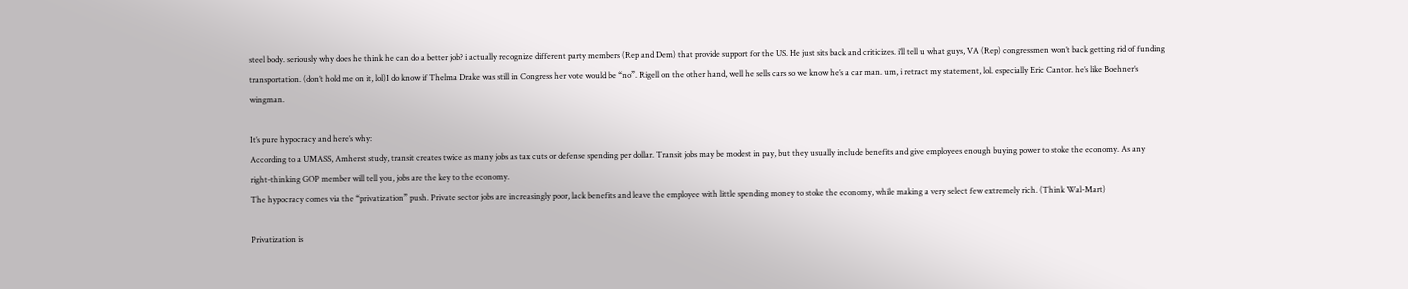steel body. seriously why does he think he can do a better job? i actually recognize different party members (Rep and Dem) that provide support for the US. He just sits back and criticizes. i’ll tell u what guys, VA (Rep) congressmen won’t back getting rid of funding transportation. (don’t hold me on it, lol)I do know if Thelma Drake was still in Congress her vote would be “no”. Rigell on the other hand, well he sells cars so we know he’s a car man. um, i retract my statement, lol. especially Eric Cantor. he’s like Boehner’s wingman.

It’s pure hypocracy and here’s why:
According to a UMASS, Amherst study, transit creates twice as many jobs as tax cuts or defense spending per dollar. Transit jobs may be modest in pay, but they usually include benefits and give employees enough buying power to stoke the economy. As any right-thinking GOP member will tell you, jobs are the key to the economy.
The hypocracy comes via the “privatization” push. Private sector jobs are increasingly poor, lack benefits and leave the employee with little spending money to stoke the economy, while making a very select few extremely rich. (Think Wal-Mart)

Privatization is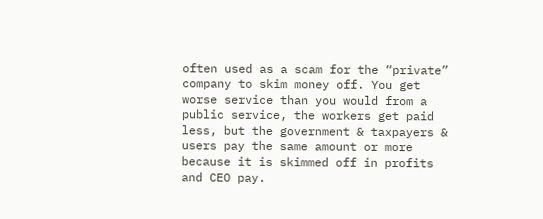often used as a scam for the “private” company to skim money off. You get worse service than you would from a public service, the workers get paid less, but the government & taxpayers & users pay the same amount or more because it is skimmed off in profits and CEO pay.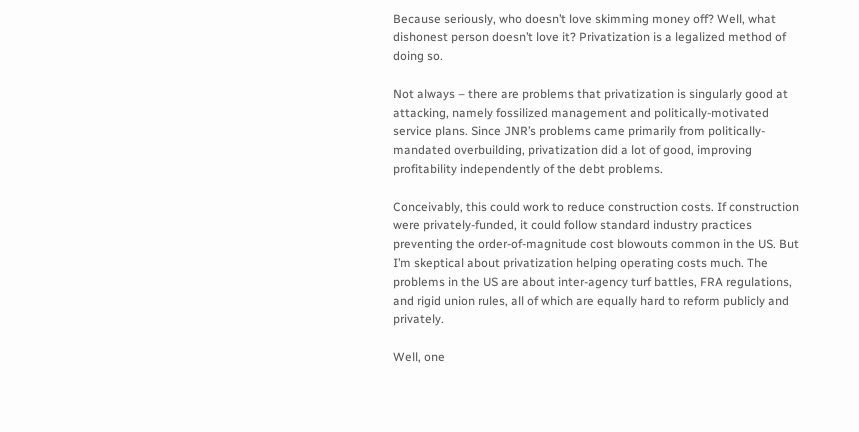Because seriously, who doesn’t love skimming money off? Well, what dishonest person doesn’t love it? Privatization is a legalized method of doing so.

Not always – there are problems that privatization is singularly good at attacking, namely fossilized management and politically-motivated service plans. Since JNR’s problems came primarily from politically-mandated overbuilding, privatization did a lot of good, improving profitability independently of the debt problems.

Conceivably, this could work to reduce construction costs. If construction were privately-funded, it could follow standard industry practices preventing the order-of-magnitude cost blowouts common in the US. But I’m skeptical about privatization helping operating costs much. The problems in the US are about inter-agency turf battles, FRA regulations, and rigid union rules, all of which are equally hard to reform publicly and privately.

Well, one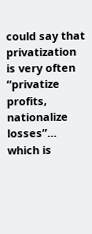could say that privatization is very often “privatize profits, nationalize losses”… which is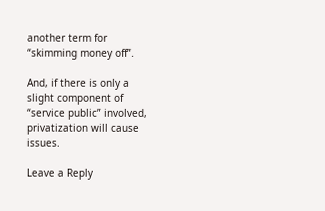another term for “skimming money off”.

And, if there is only a slight component of “service public” involved, privatization will cause issues.

Leave a Reply